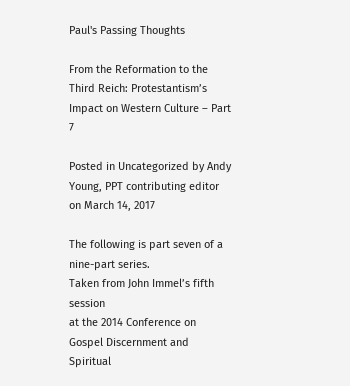Paul's Passing Thoughts

From the Reformation to the Third Reich: Protestantism’s Impact on Western Culture – Part 7

Posted in Uncategorized by Andy Young, PPT contributing editor on March 14, 2017

The following is part seven of a nine-part series.
Taken from John Immel’s fifth session
at the 2014 Conference on Gospel Discernment and Spiritual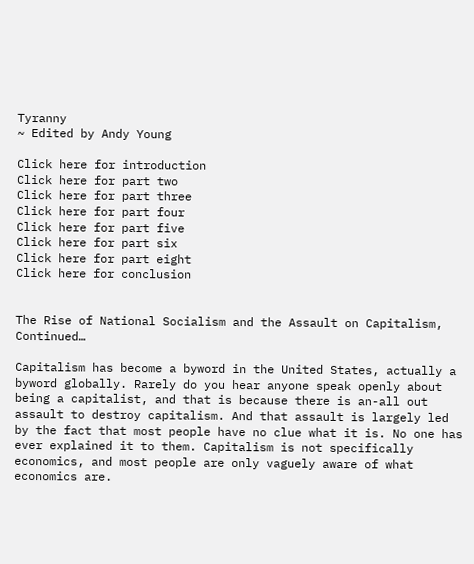Tyranny
~ Edited by Andy Young

Click here for introduction
Click here for part two
Click here for part three
Click here for part four
Click here for part five
Click here for part six
Click here for part eight
Click here for conclusion


The Rise of National Socialism and the Assault on Capitalism, Continued…

Capitalism has become a byword in the United States, actually a byword globally. Rarely do you hear anyone speak openly about being a capitalist, and that is because there is an-all out assault to destroy capitalism. And that assault is largely led by the fact that most people have no clue what it is. No one has ever explained it to them. Capitalism is not specifically economics, and most people are only vaguely aware of what economics are.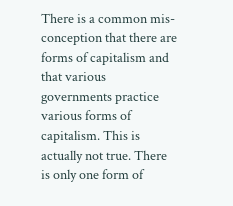There is a common mis-conception that there are forms of capitalism and that various governments practice various forms of capitalism. This is actually not true. There is only one form of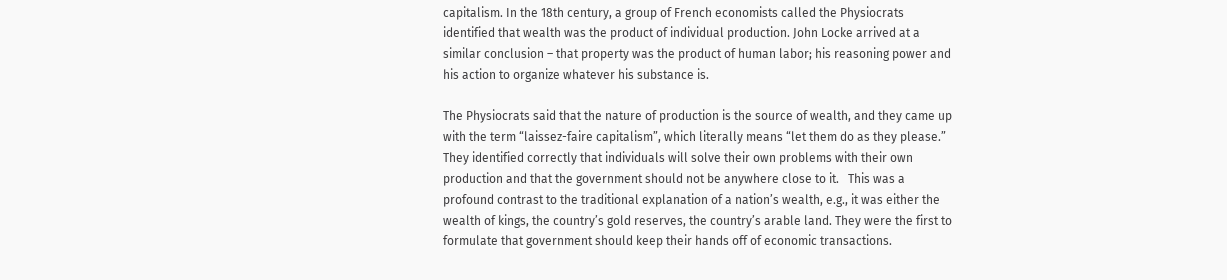capitalism. In the 18th century, a group of French economists called the Physiocrats identified that wealth was the product of individual production. John Locke arrived at a similar conclusion – that property was the product of human labor; his reasoning power and his action to organize whatever his substance is.

The Physiocrats said that the nature of production is the source of wealth, and they came up with the term “laissez-faire capitalism”, which literally means “let them do as they please.” They identified correctly that individuals will solve their own problems with their own production and that the government should not be anywhere close to it.   This was a profound contrast to the traditional explanation of a nation’s wealth, e.g., it was either the wealth of kings, the country’s gold reserves, the country’s arable land. They were the first to formulate that government should keep their hands off of economic transactions.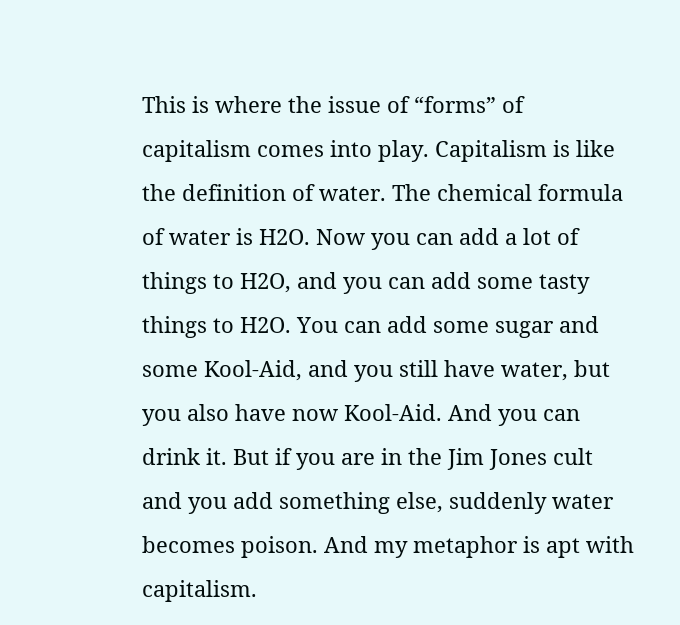This is where the issue of “forms” of capitalism comes into play. Capitalism is like the definition of water. The chemical formula of water is H2O. Now you can add a lot of things to H2O, and you can add some tasty things to H2O. You can add some sugar and some Kool-Aid, and you still have water, but you also have now Kool-Aid. And you can drink it. But if you are in the Jim Jones cult and you add something else, suddenly water becomes poison. And my metaphor is apt with capitalism.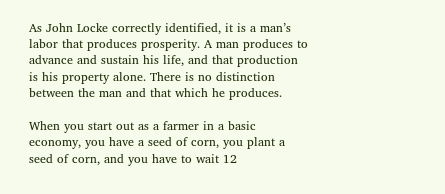As John Locke correctly identified, it is a man’s labor that produces prosperity. A man produces to advance and sustain his life, and that production is his property alone. There is no distinction between the man and that which he produces.

When you start out as a farmer in a basic economy, you have a seed of corn, you plant a seed of corn, and you have to wait 12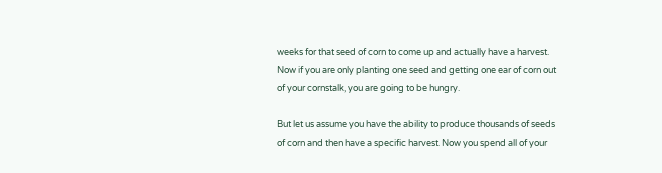weeks for that seed of corn to come up and actually have a harvest. Now if you are only planting one seed and getting one ear of corn out of your cornstalk, you are going to be hungry.

But let us assume you have the ability to produce thousands of seeds of corn and then have a specific harvest. Now you spend all of your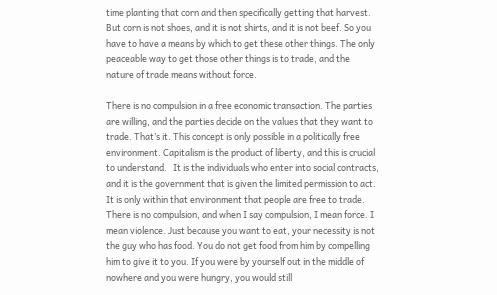time planting that corn and then specifically getting that harvest. But corn is not shoes, and it is not shirts, and it is not beef. So you have to have a means by which to get these other things. The only peaceable way to get those other things is to trade, and the nature of trade means without force.

There is no compulsion in a free economic transaction. The parties are willing, and the parties decide on the values that they want to trade. That’s it. This concept is only possible in a politically free environment. Capitalism is the product of liberty, and this is crucial to understand.   It is the individuals who enter into social contracts, and it is the government that is given the limited permission to act. It is only within that environment that people are free to trade. There is no compulsion, and when I say compulsion, I mean force. I mean violence. Just because you want to eat, your necessity is not the guy who has food. You do not get food from him by compelling him to give it to you. If you were by yourself out in the middle of nowhere and you were hungry, you would still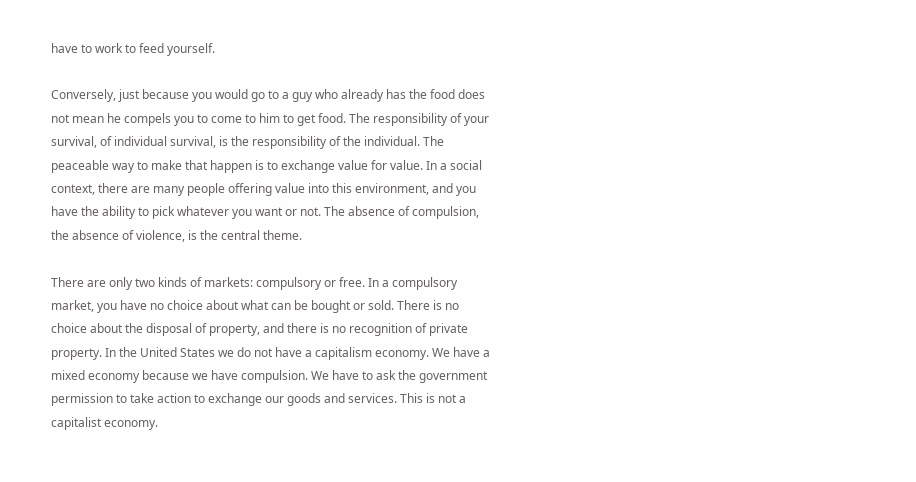have to work to feed yourself.

Conversely, just because you would go to a guy who already has the food does not mean he compels you to come to him to get food. The responsibility of your survival, of individual survival, is the responsibility of the individual. The peaceable way to make that happen is to exchange value for value. In a social context, there are many people offering value into this environment, and you have the ability to pick whatever you want or not. The absence of compulsion, the absence of violence, is the central theme.

There are only two kinds of markets: compulsory or free. In a compulsory market, you have no choice about what can be bought or sold. There is no choice about the disposal of property, and there is no recognition of private property. In the United States we do not have a capitalism economy. We have a mixed economy because we have compulsion. We have to ask the government permission to take action to exchange our goods and services. This is not a capitalist economy.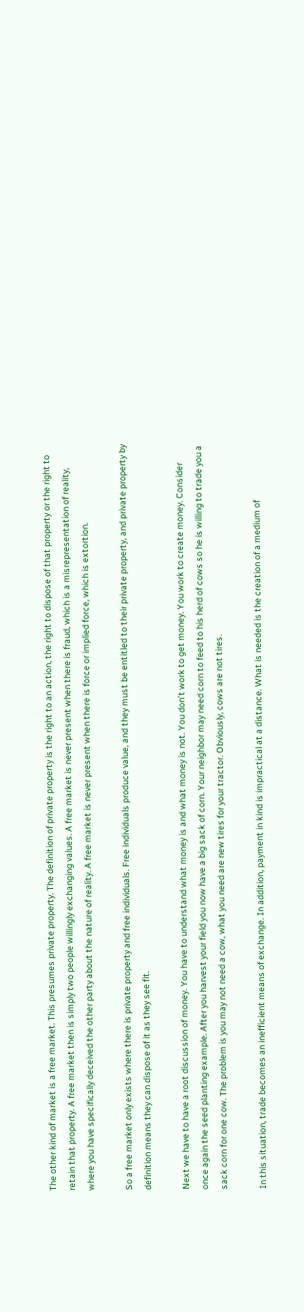The other kind of market is a free market. This presumes private property. The definition of private property is the right to an action, the right to dispose of that property or the right to retain that property. A free market then is simply two people willingly exchanging values. A free market is never present when there is fraud, which is a misrepresentation of reality, where you have specifically deceived the other party about the nature of reality. A free market is never present when there is force or implied force, which is extortion.

So a free market only exists where there is private property and free individuals. Free individuals produce value, and they must be entitled to their private property, and private property by definition means they can dispose of it as they see fit.

Next we have to have a root discussion of money. You have to understand what money is and what money is not. You don’t work to get money. You work to create money. Consider once again the seed planting example. After you harvest your field you now have a big sack of corn. Your neighbor may need corn to feed to his herd of cows so he is willing to trade you a sack corn for one cow. The problem is you may not need a cow, what you need are new tires for your tractor. Obviously, cows are not tires.

In this situation, trade becomes an inefficient means of exchange. In addition, payment in kind is impractical at a distance. What is needed is the creation of a medium of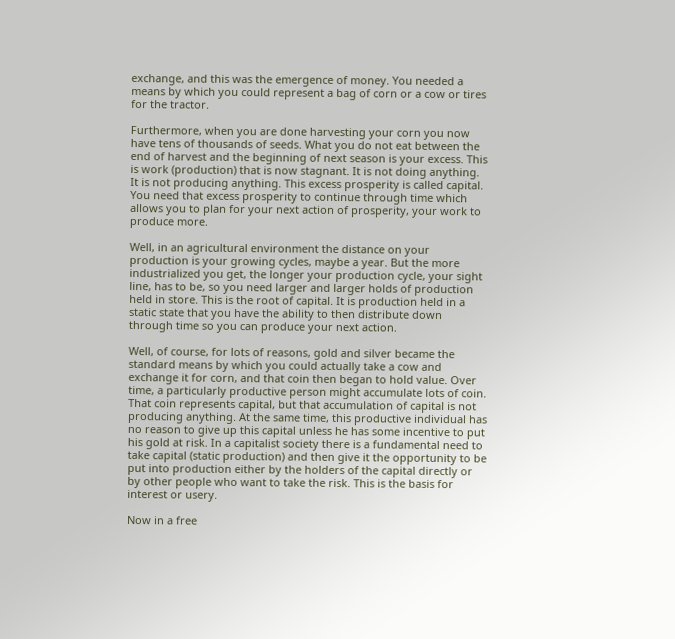exchange, and this was the emergence of money. You needed a means by which you could represent a bag of corn or a cow or tires for the tractor.

Furthermore, when you are done harvesting your corn you now have tens of thousands of seeds. What you do not eat between the end of harvest and the beginning of next season is your excess. This is work (production) that is now stagnant. It is not doing anything. It is not producing anything. This excess prosperity is called capital. You need that excess prosperity to continue through time which allows you to plan for your next action of prosperity, your work to produce more.

Well, in an agricultural environment the distance on your production is your growing cycles, maybe a year. But the more industrialized you get, the longer your production cycle, your sight line, has to be, so you need larger and larger holds of production held in store. This is the root of capital. It is production held in a static state that you have the ability to then distribute down through time so you can produce your next action.

Well, of course, for lots of reasons, gold and silver became the standard means by which you could actually take a cow and exchange it for corn, and that coin then began to hold value. Over time, a particularly productive person might accumulate lots of coin. That coin represents capital, but that accumulation of capital is not producing anything. At the same time, this productive individual has no reason to give up this capital unless he has some incentive to put his gold at risk. In a capitalist society there is a fundamental need to take capital (static production) and then give it the opportunity to be put into production either by the holders of the capital directly or by other people who want to take the risk. This is the basis for interest or usery.

Now in a free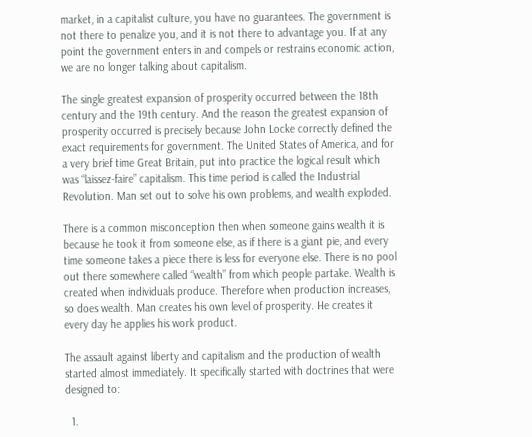market, in a capitalist culture, you have no guarantees. The government is not there to penalize you, and it is not there to advantage you. If at any point the government enters in and compels or restrains economic action, we are no longer talking about capitalism.

The single greatest expansion of prosperity occurred between the 18th century and the 19th century. And the reason the greatest expansion of prosperity occurred is precisely because John Locke correctly defined the exact requirements for government. The United States of America, and for a very brief time Great Britain, put into practice the logical result which was “laissez-faire” capitalism. This time period is called the Industrial Revolution. Man set out to solve his own problems, and wealth exploded.

There is a common misconception then when someone gains wealth it is because he took it from someone else, as if there is a giant pie, and every time someone takes a piece there is less for everyone else. There is no pool out there somewhere called “wealth” from which people partake. Wealth is created when individuals produce. Therefore when production increases, so does wealth. Man creates his own level of prosperity. He creates it every day he applies his work product.

The assault against liberty and capitalism and the production of wealth started almost immediately. It specifically started with doctrines that were designed to:

  1.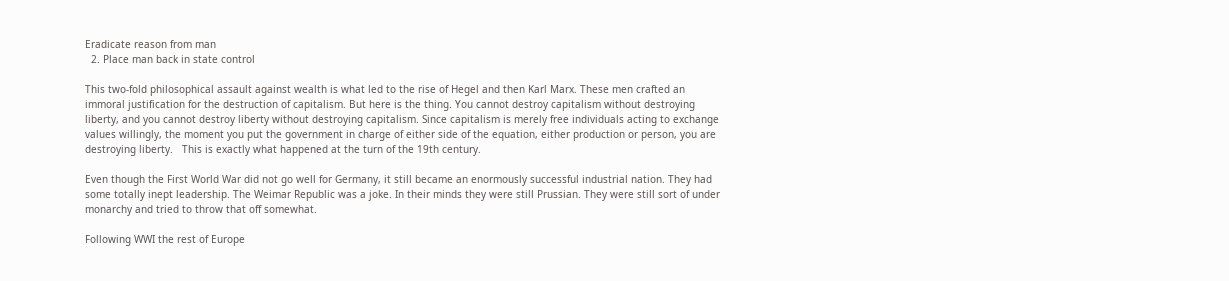Eradicate reason from man
  2. Place man back in state control

This two-fold philosophical assault against wealth is what led to the rise of Hegel and then Karl Marx. These men crafted an immoral justification for the destruction of capitalism. But here is the thing. You cannot destroy capitalism without destroying liberty, and you cannot destroy liberty without destroying capitalism. Since capitalism is merely free individuals acting to exchange values willingly, the moment you put the government in charge of either side of the equation, either production or person, you are destroying liberty.   This is exactly what happened at the turn of the 19th century.

Even though the First World War did not go well for Germany, it still became an enormously successful industrial nation. They had some totally inept leadership. The Weimar Republic was a joke. In their minds they were still Prussian. They were still sort of under monarchy and tried to throw that off somewhat.

Following WWI the rest of Europe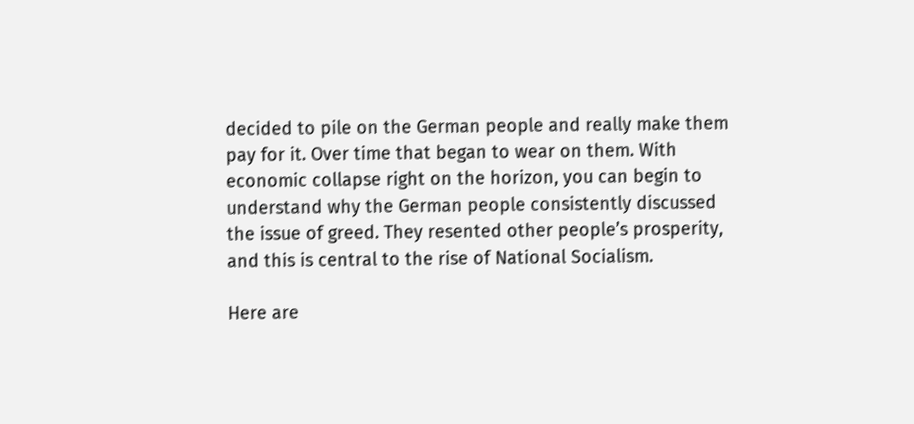decided to pile on the German people and really make them pay for it. Over time that began to wear on them. With economic collapse right on the horizon, you can begin to understand why the German people consistently discussed the issue of greed. They resented other people’s prosperity, and this is central to the rise of National Socialism.

Here are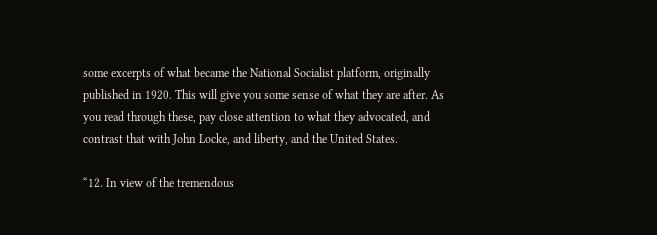some excerpts of what became the National Socialist platform, originally published in 1920. This will give you some sense of what they are after. As you read through these, pay close attention to what they advocated, and contrast that with John Locke, and liberty, and the United States.

“12. In view of the tremendous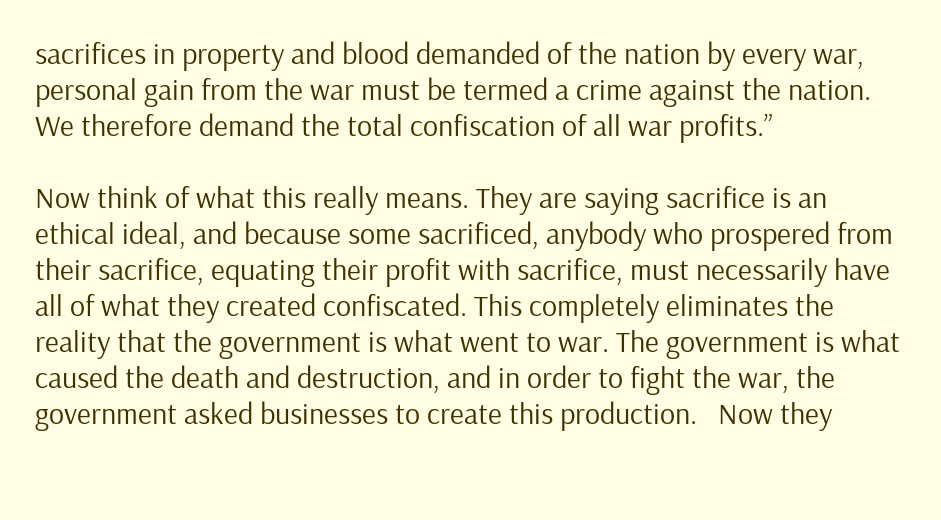sacrifices in property and blood demanded of the nation by every war, personal gain from the war must be termed a crime against the nation. We therefore demand the total confiscation of all war profits.”

Now think of what this really means. They are saying sacrifice is an ethical ideal, and because some sacrificed, anybody who prospered from their sacrifice, equating their profit with sacrifice, must necessarily have all of what they created confiscated. This completely eliminates the reality that the government is what went to war. The government is what caused the death and destruction, and in order to fight the war, the government asked businesses to create this production.   Now they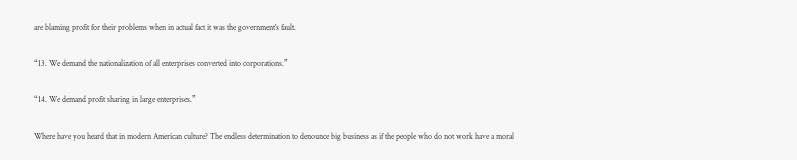are blaming profit for their problems when in actual fact it was the government’s fault.

“13. We demand the nationalization of all enterprises converted into corporations.”

“14. We demand profit sharing in large enterprises.”

Where have you heard that in modern American culture? The endless determination to denounce big business as if the people who do not work have a moral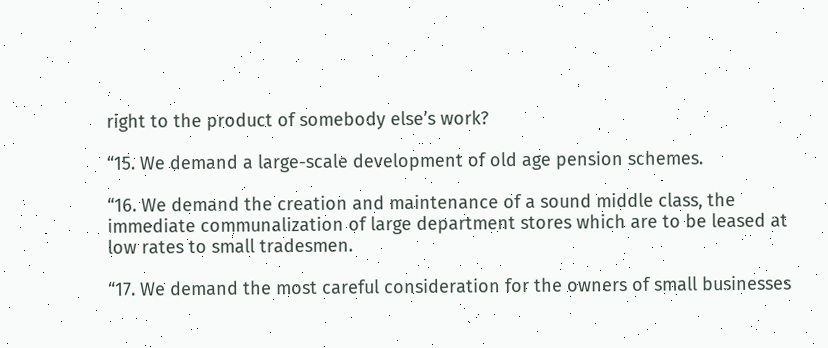right to the product of somebody else’s work?

“15. We demand a large-scale development of old age pension schemes.

“16. We demand the creation and maintenance of a sound middle class, the immediate communalization of large department stores which are to be leased at low rates to small tradesmen.

“17. We demand the most careful consideration for the owners of small businesses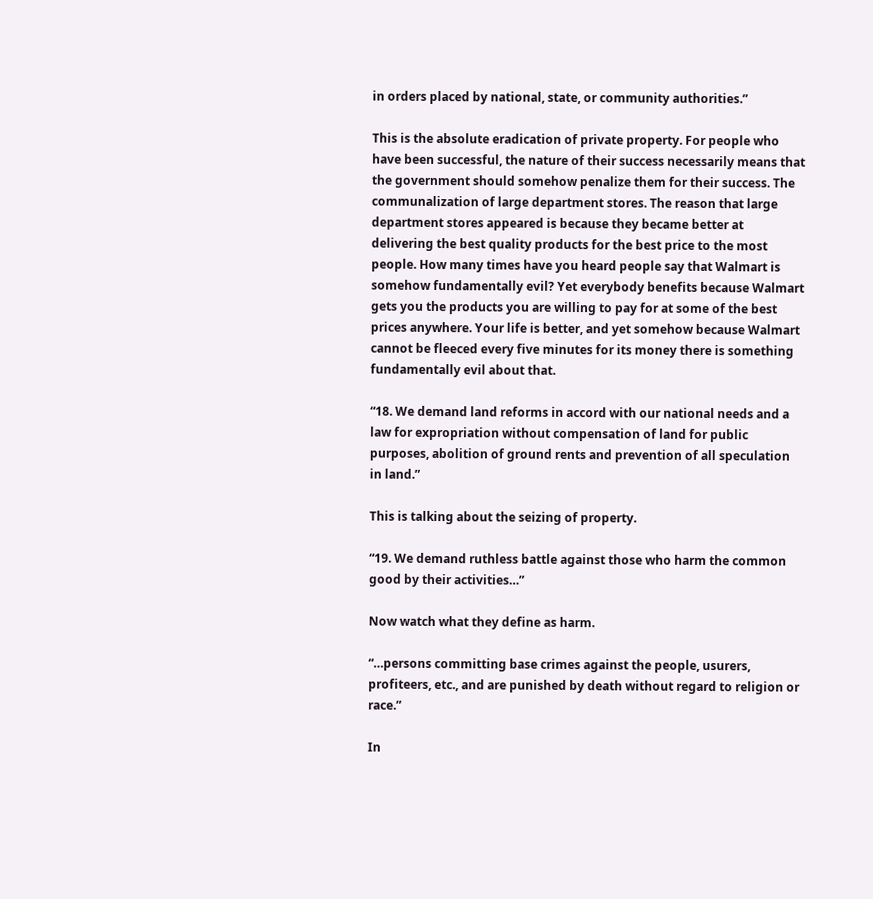in orders placed by national, state, or community authorities.”

This is the absolute eradication of private property. For people who have been successful, the nature of their success necessarily means that the government should somehow penalize them for their success. The communalization of large department stores. The reason that large department stores appeared is because they became better at delivering the best quality products for the best price to the most people. How many times have you heard people say that Walmart is somehow fundamentally evil? Yet everybody benefits because Walmart gets you the products you are willing to pay for at some of the best prices anywhere. Your life is better, and yet somehow because Walmart cannot be fleeced every five minutes for its money there is something fundamentally evil about that.

“18. We demand land reforms in accord with our national needs and a law for expropriation without compensation of land for public purposes, abolition of ground rents and prevention of all speculation in land.”

This is talking about the seizing of property.

“19. We demand ruthless battle against those who harm the common good by their activities…”

Now watch what they define as harm.

“…persons committing base crimes against the people, usurers, profiteers, etc., and are punished by death without regard to religion or race.”

In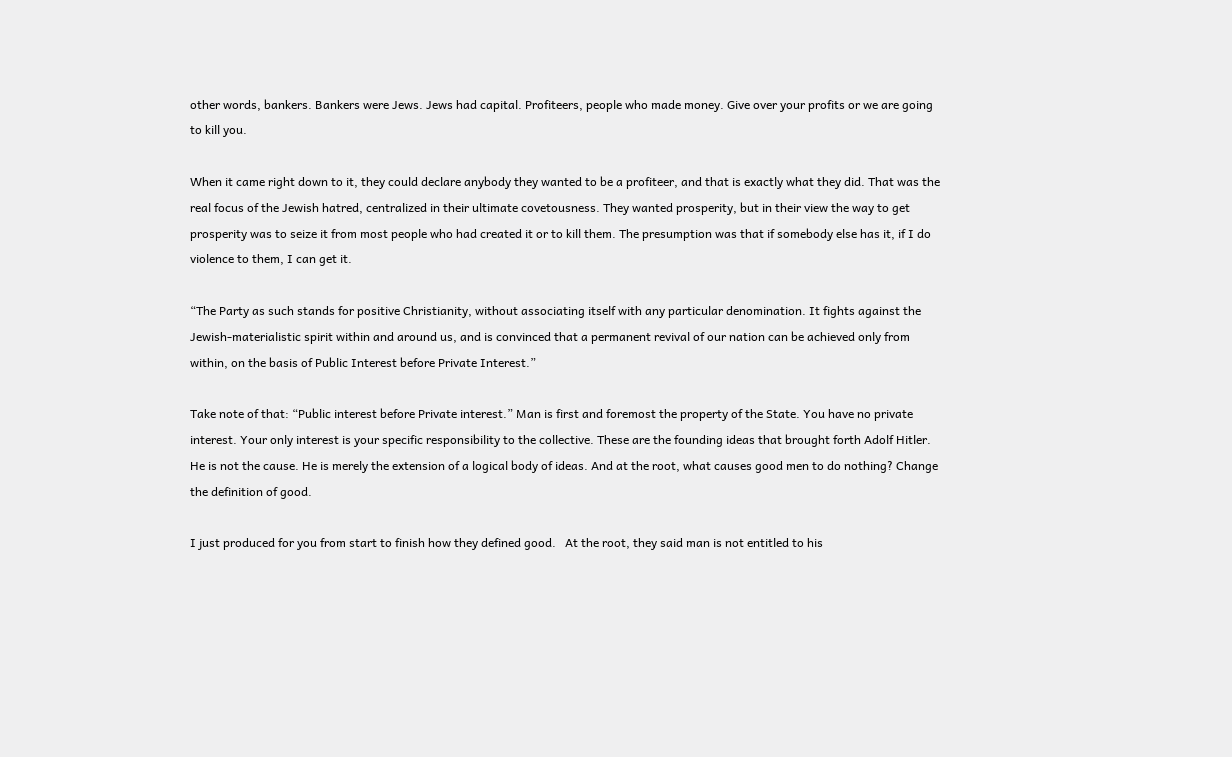other words, bankers. Bankers were Jews. Jews had capital. Profiteers, people who made money. Give over your profits or we are going to kill you.

When it came right down to it, they could declare anybody they wanted to be a profiteer, and that is exactly what they did. That was the real focus of the Jewish hatred, centralized in their ultimate covetousness. They wanted prosperity, but in their view the way to get prosperity was to seize it from most people who had created it or to kill them. The presumption was that if somebody else has it, if I do violence to them, I can get it.

“The Party as such stands for positive Christianity, without associating itself with any particular denomination. It fights against the Jewish-materialistic spirit within and around us, and is convinced that a permanent revival of our nation can be achieved only from within, on the basis of Public Interest before Private Interest.”

Take note of that: “Public interest before Private interest.” Man is first and foremost the property of the State. You have no private interest. Your only interest is your specific responsibility to the collective. These are the founding ideas that brought forth Adolf Hitler. He is not the cause. He is merely the extension of a logical body of ideas. And at the root, what causes good men to do nothing? Change the definition of good.

I just produced for you from start to finish how they defined good.   At the root, they said man is not entitled to his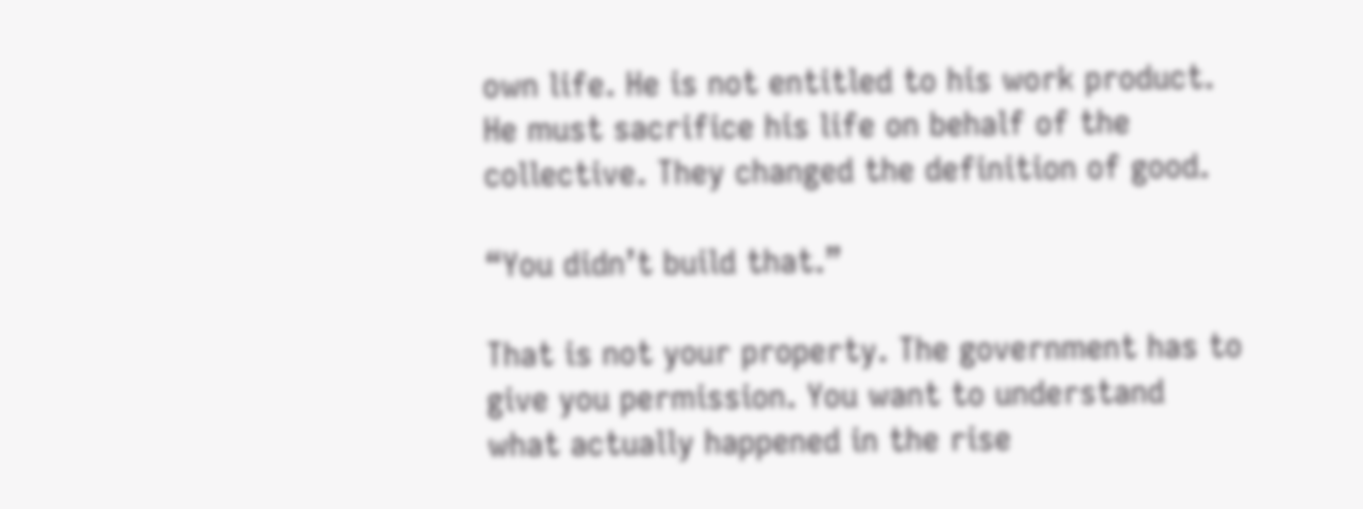own life. He is not entitled to his work product. He must sacrifice his life on behalf of the collective. They changed the definition of good.

“You didn’t build that.”

That is not your property. The government has to give you permission. You want to understand what actually happened in the rise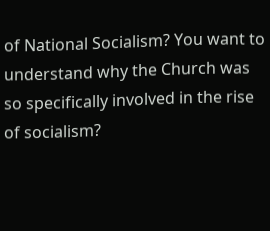of National Socialism? You want to understand why the Church was so specifically involved in the rise of socialism?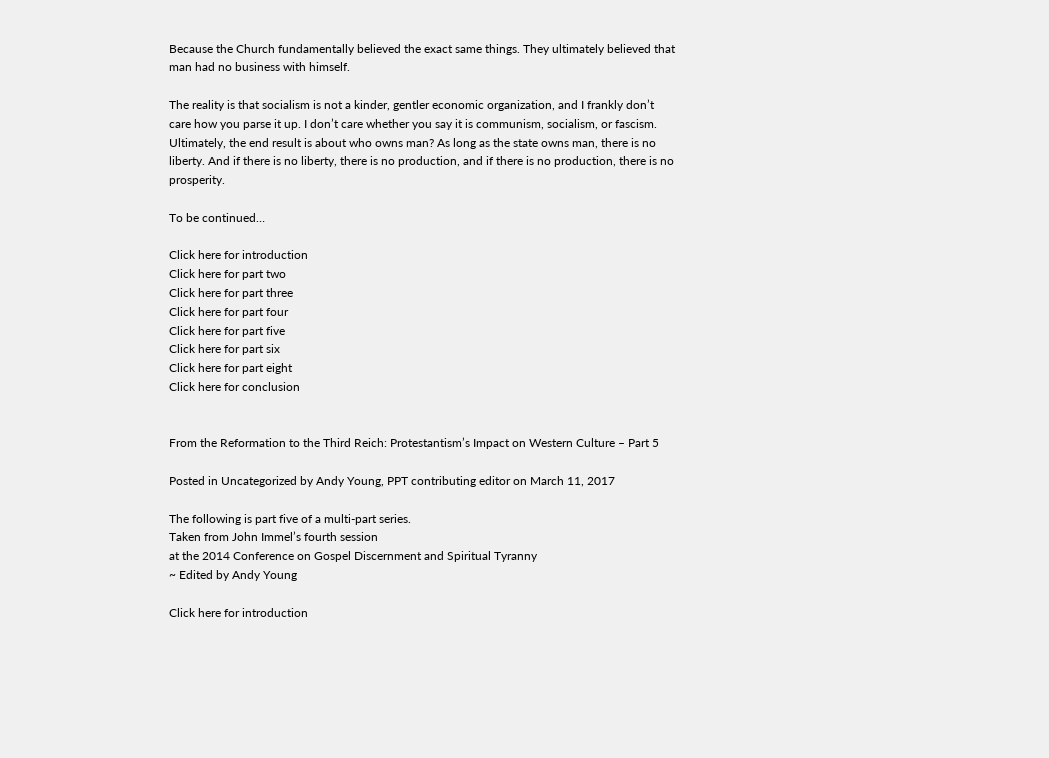Because the Church fundamentally believed the exact same things. They ultimately believed that man had no business with himself.

The reality is that socialism is not a kinder, gentler economic organization, and I frankly don’t care how you parse it up. I don’t care whether you say it is communism, socialism, or fascism. Ultimately, the end result is about who owns man? As long as the state owns man, there is no liberty. And if there is no liberty, there is no production, and if there is no production, there is no prosperity.

To be continued…

Click here for introduction
Click here for part two
Click here for part three
Click here for part four
Click here for part five
Click here for part six
Click here for part eight
Click here for conclusion


From the Reformation to the Third Reich: Protestantism’s Impact on Western Culture – Part 5

Posted in Uncategorized by Andy Young, PPT contributing editor on March 11, 2017

The following is part five of a multi-part series.
Taken from John Immel’s fourth session
at the 2014 Conference on Gospel Discernment and Spiritual Tyranny
~ Edited by Andy Young

Click here for introduction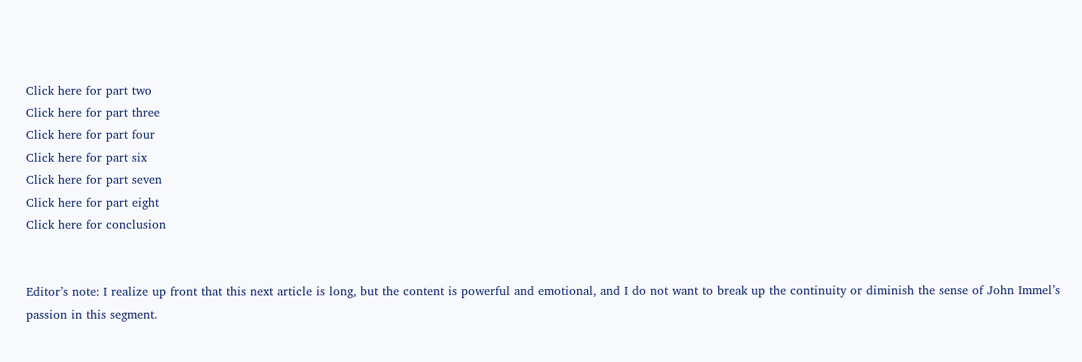Click here for part two
Click here for part three
Click here for part four
Click here for part six
Click here for part seven
Click here for part eight
Click here for conclusion


Editor’s note: I realize up front that this next article is long, but the content is powerful and emotional, and I do not want to break up the continuity or diminish the sense of John Immel’s passion in this segment.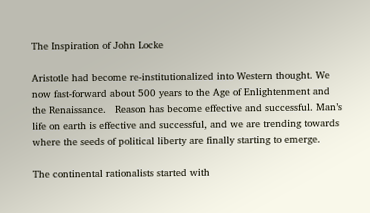The Inspiration of John Locke

Aristotle had become re-institutionalized into Western thought. We now fast-forward about 500 years to the Age of Enlightenment and the Renaissance.   Reason has become effective and successful. Man’s life on earth is effective and successful, and we are trending towards where the seeds of political liberty are finally starting to emerge.

The continental rationalists started with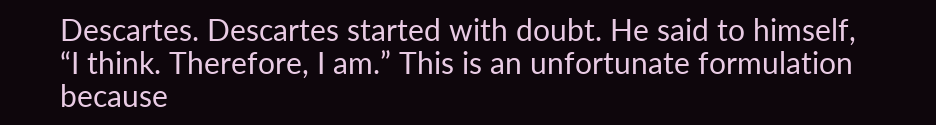Descartes. Descartes started with doubt. He said to himself, “I think. Therefore, I am.” This is an unfortunate formulation because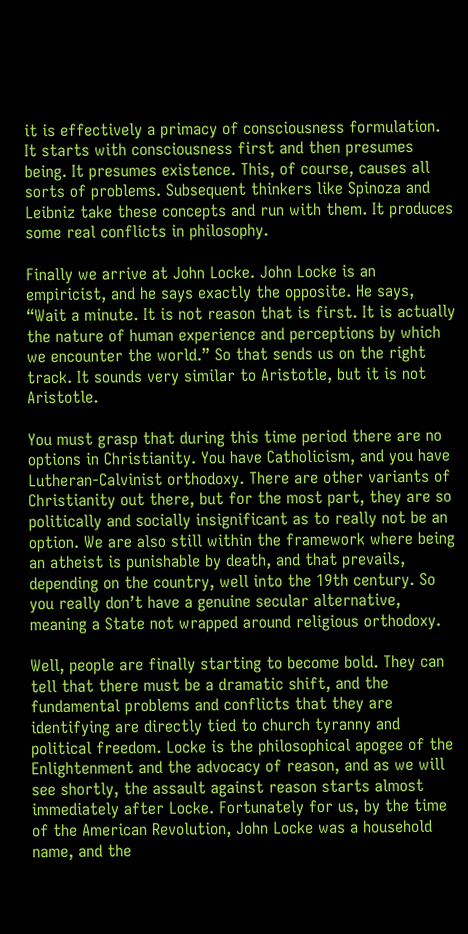it is effectively a primacy of consciousness formulation. It starts with consciousness first and then presumes being. It presumes existence. This, of course, causes all sorts of problems. Subsequent thinkers like Spinoza and Leibniz take these concepts and run with them. It produces some real conflicts in philosophy.

Finally we arrive at John Locke. John Locke is an empiricist, and he says exactly the opposite. He says, “Wait a minute. It is not reason that is first. It is actually the nature of human experience and perceptions by which we encounter the world.” So that sends us on the right track. It sounds very similar to Aristotle, but it is not Aristotle.

You must grasp that during this time period there are no options in Christianity. You have Catholicism, and you have Lutheran-Calvinist orthodoxy. There are other variants of Christianity out there, but for the most part, they are so politically and socially insignificant as to really not be an option. We are also still within the framework where being an atheist is punishable by death, and that prevails, depending on the country, well into the 19th century. So you really don’t have a genuine secular alternative, meaning a State not wrapped around religious orthodoxy.

Well, people are finally starting to become bold. They can tell that there must be a dramatic shift, and the fundamental problems and conflicts that they are identifying are directly tied to church tyranny and political freedom. Locke is the philosophical apogee of the Enlightenment and the advocacy of reason, and as we will see shortly, the assault against reason starts almost immediately after Locke. Fortunately for us, by the time of the American Revolution, John Locke was a household name, and the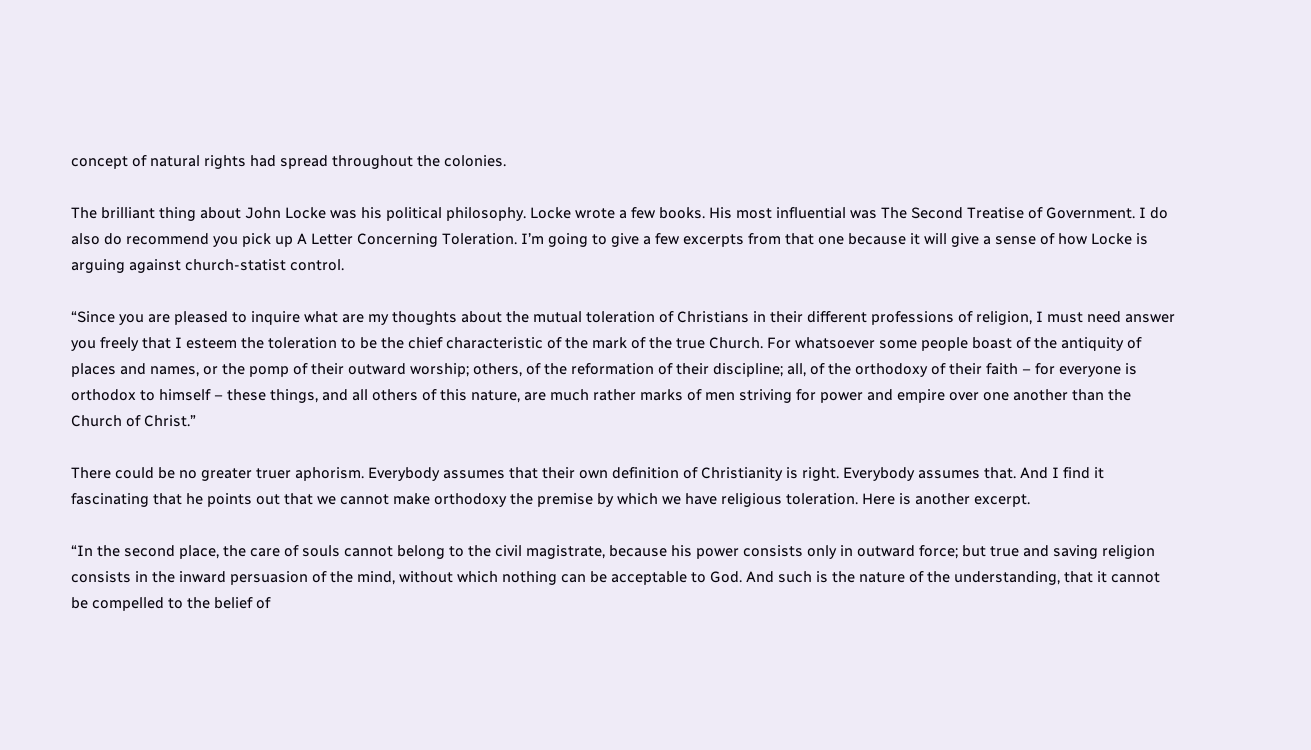concept of natural rights had spread throughout the colonies.

The brilliant thing about John Locke was his political philosophy. Locke wrote a few books. His most influential was The Second Treatise of Government. I do also do recommend you pick up A Letter Concerning Toleration. I’m going to give a few excerpts from that one because it will give a sense of how Locke is arguing against church-statist control.

“Since you are pleased to inquire what are my thoughts about the mutual toleration of Christians in their different professions of religion, I must need answer you freely that I esteem the toleration to be the chief characteristic of the mark of the true Church. For whatsoever some people boast of the antiquity of places and names, or the pomp of their outward worship; others, of the reformation of their discipline; all, of the orthodoxy of their faith – for everyone is orthodox to himself – these things, and all others of this nature, are much rather marks of men striving for power and empire over one another than the Church of Christ.”

There could be no greater truer aphorism. Everybody assumes that their own definition of Christianity is right. Everybody assumes that. And I find it fascinating that he points out that we cannot make orthodoxy the premise by which we have religious toleration. Here is another excerpt.

“In the second place, the care of souls cannot belong to the civil magistrate, because his power consists only in outward force; but true and saving religion consists in the inward persuasion of the mind, without which nothing can be acceptable to God. And such is the nature of the understanding, that it cannot be compelled to the belief of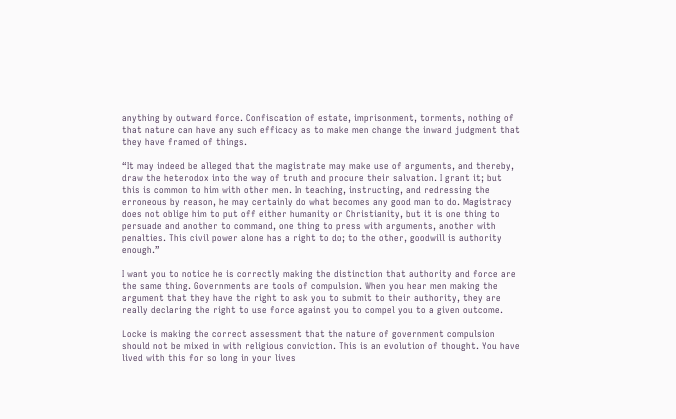anything by outward force. Confiscation of estate, imprisonment, torments, nothing of that nature can have any such efficacy as to make men change the inward judgment that they have framed of things.

“It may indeed be alleged that the magistrate may make use of arguments, and thereby, draw the heterodox into the way of truth and procure their salvation. I grant it; but this is common to him with other men. In teaching, instructing, and redressing the erroneous by reason, he may certainly do what becomes any good man to do. Magistracy does not oblige him to put off either humanity or Christianity, but it is one thing to persuade and another to command, one thing to press with arguments, another with penalties. This civil power alone has a right to do; to the other, goodwill is authority enough.”

I want you to notice he is correctly making the distinction that authority and force are the same thing. Governments are tools of compulsion. When you hear men making the argument that they have the right to ask you to submit to their authority, they are really declaring the right to use force against you to compel you to a given outcome.

Locke is making the correct assessment that the nature of government compulsion should not be mixed in with religious conviction. This is an evolution of thought. You have lived with this for so long in your lives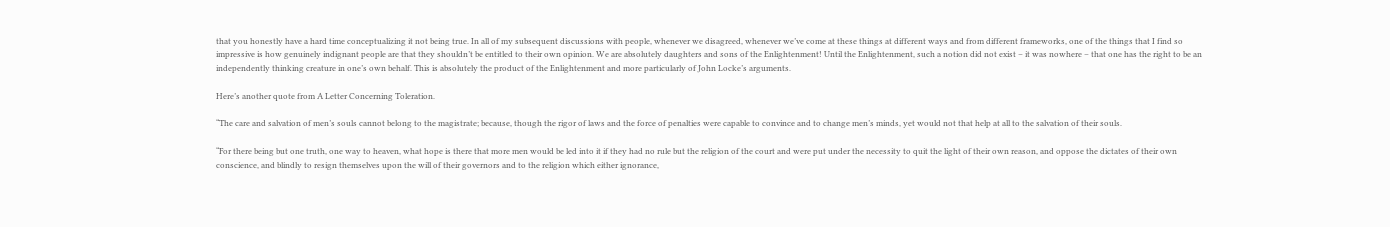that you honestly have a hard time conceptualizing it not being true. In all of my subsequent discussions with people, whenever we disagreed, whenever we’ve come at these things at different ways and from different frameworks, one of the things that I find so impressive is how genuinely indignant people are that they shouldn’t be entitled to their own opinion. We are absolutely daughters and sons of the Enlightenment! Until the Enlightenment, such a notion did not exist – it was nowhere – that one has the right to be an independently thinking creature in one’s own behalf. This is absolutely the product of the Enlightenment and more particularly of John Locke’s arguments.

Here’s another quote from A Letter Concerning Toleration.

“The care and salvation of men’s souls cannot belong to the magistrate; because, though the rigor of laws and the force of penalties were capable to convince and to change men’s minds, yet would not that help at all to the salvation of their souls.

“For there being but one truth, one way to heaven, what hope is there that more men would be led into it if they had no rule but the religion of the court and were put under the necessity to quit the light of their own reason, and oppose the dictates of their own conscience, and blindly to resign themselves upon the will of their governors and to the religion which either ignorance,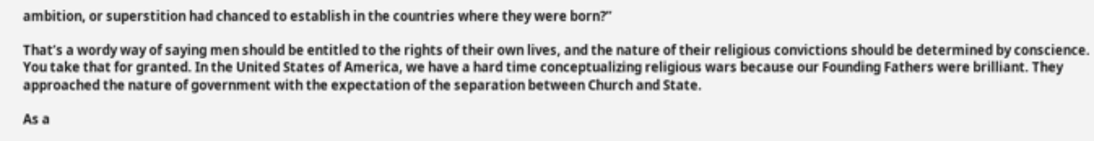ambition, or superstition had chanced to establish in the countries where they were born?”

That’s a wordy way of saying men should be entitled to the rights of their own lives, and the nature of their religious convictions should be determined by conscience. You take that for granted. In the United States of America, we have a hard time conceptualizing religious wars because our Founding Fathers were brilliant. They approached the nature of government with the expectation of the separation between Church and State.

As a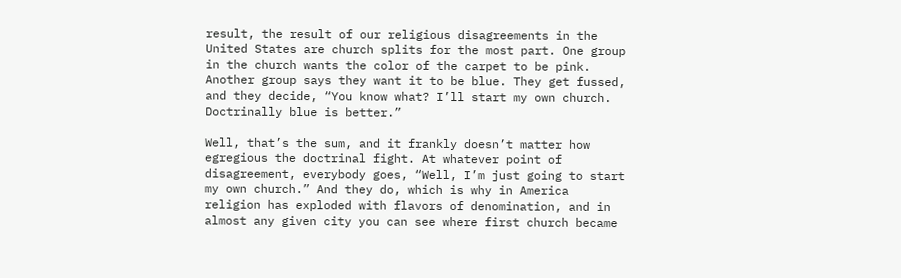result, the result of our religious disagreements in the United States are church splits for the most part. One group in the church wants the color of the carpet to be pink. Another group says they want it to be blue. They get fussed, and they decide, “You know what? I’ll start my own church. Doctrinally blue is better.”

Well, that’s the sum, and it frankly doesn’t matter how egregious the doctrinal fight. At whatever point of disagreement, everybody goes, “Well, I’m just going to start my own church.” And they do, which is why in America religion has exploded with flavors of denomination, and in almost any given city you can see where first church became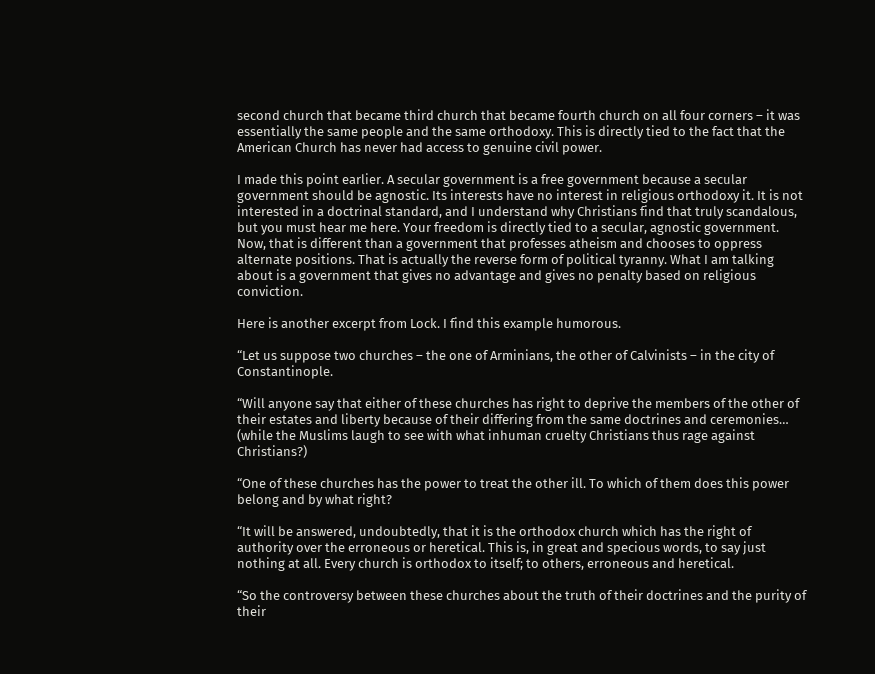second church that became third church that became fourth church on all four corners – it was essentially the same people and the same orthodoxy. This is directly tied to the fact that the American Church has never had access to genuine civil power.

I made this point earlier. A secular government is a free government because a secular government should be agnostic. Its interests have no interest in religious orthodoxy it. It is not interested in a doctrinal standard, and I understand why Christians find that truly scandalous, but you must hear me here. Your freedom is directly tied to a secular, agnostic government. Now, that is different than a government that professes atheism and chooses to oppress alternate positions. That is actually the reverse form of political tyranny. What I am talking about is a government that gives no advantage and gives no penalty based on religious conviction.

Here is another excerpt from Lock. I find this example humorous.

“Let us suppose two churches – the one of Arminians, the other of Calvinists – in the city of Constantinople.

“Will anyone say that either of these churches has right to deprive the members of the other of their estates and liberty because of their differing from the same doctrines and ceremonies… (while the Muslims laugh to see with what inhuman cruelty Christians thus rage against Christians?)

“One of these churches has the power to treat the other ill. To which of them does this power belong and by what right?

“It will be answered, undoubtedly, that it is the orthodox church which has the right of authority over the erroneous or heretical. This is, in great and specious words, to say just nothing at all. Every church is orthodox to itself; to others, erroneous and heretical.

“So the controversy between these churches about the truth of their doctrines and the purity of their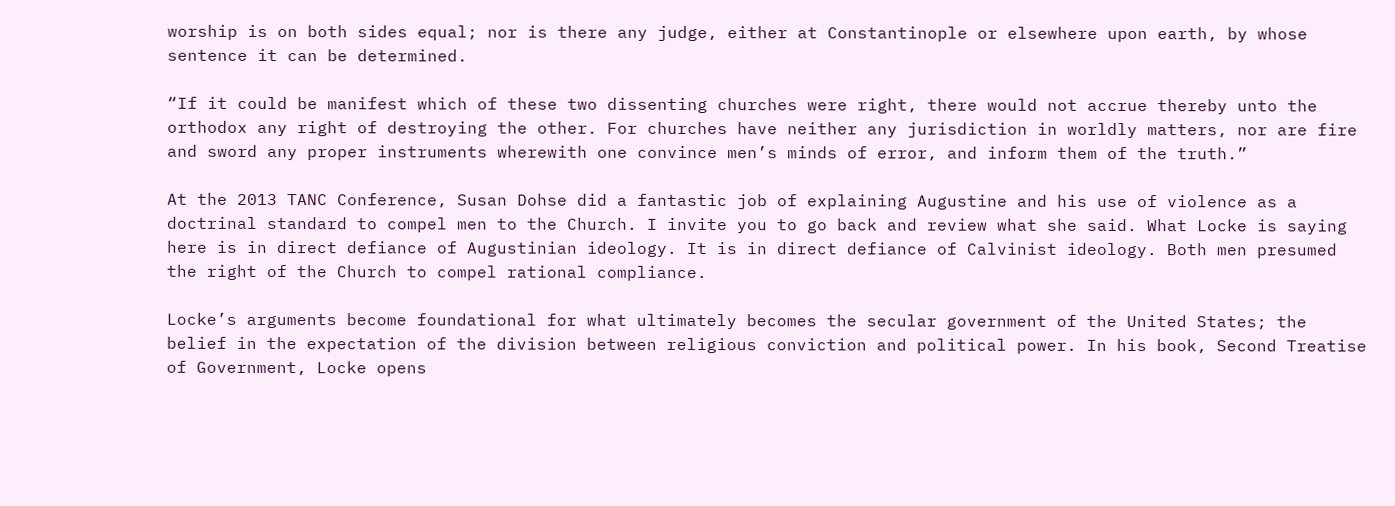worship is on both sides equal; nor is there any judge, either at Constantinople or elsewhere upon earth, by whose sentence it can be determined.

“If it could be manifest which of these two dissenting churches were right, there would not accrue thereby unto the orthodox any right of destroying the other. For churches have neither any jurisdiction in worldly matters, nor are fire and sword any proper instruments wherewith one convince men’s minds of error, and inform them of the truth.”

At the 2013 TANC Conference, Susan Dohse did a fantastic job of explaining Augustine and his use of violence as a doctrinal standard to compel men to the Church. I invite you to go back and review what she said. What Locke is saying here is in direct defiance of Augustinian ideology. It is in direct defiance of Calvinist ideology. Both men presumed the right of the Church to compel rational compliance.

Locke’s arguments become foundational for what ultimately becomes the secular government of the United States; the belief in the expectation of the division between religious conviction and political power. In his book, Second Treatise of Government, Locke opens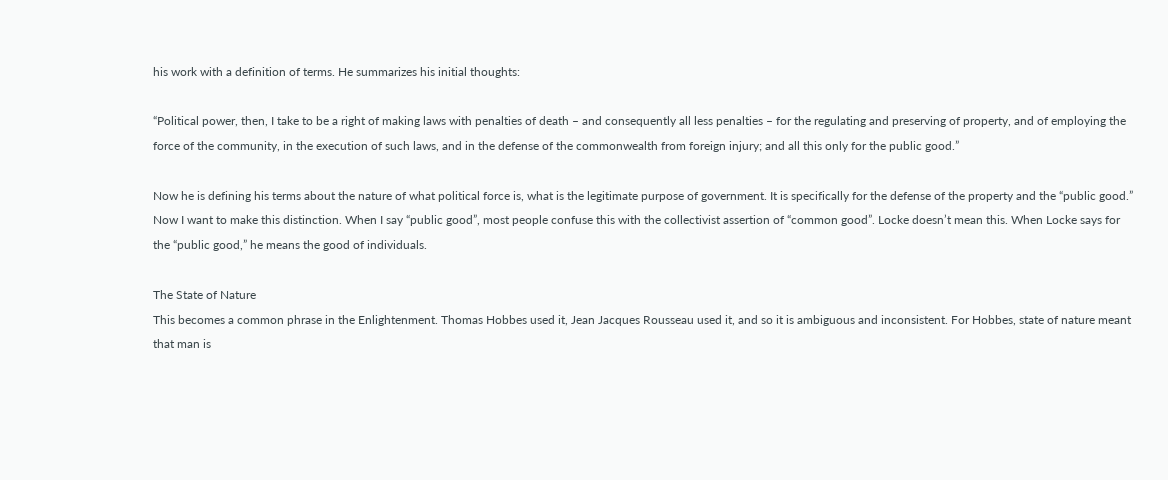his work with a definition of terms. He summarizes his initial thoughts:

“Political power, then, I take to be a right of making laws with penalties of death – and consequently all less penalties – for the regulating and preserving of property, and of employing the force of the community, in the execution of such laws, and in the defense of the commonwealth from foreign injury; and all this only for the public good.”

Now he is defining his terms about the nature of what political force is, what is the legitimate purpose of government. It is specifically for the defense of the property and the “public good.” Now I want to make this distinction. When I say “public good”, most people confuse this with the collectivist assertion of “common good”. Locke doesn’t mean this. When Locke says for the “public good,” he means the good of individuals.

The State of Nature
This becomes a common phrase in the Enlightenment. Thomas Hobbes used it, Jean Jacques Rousseau used it, and so it is ambiguous and inconsistent. For Hobbes, state of nature meant that man is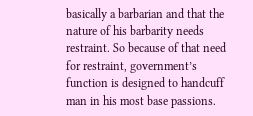basically a barbarian and that the nature of his barbarity needs restraint. So because of that need for restraint, government’s function is designed to handcuff man in his most base passions.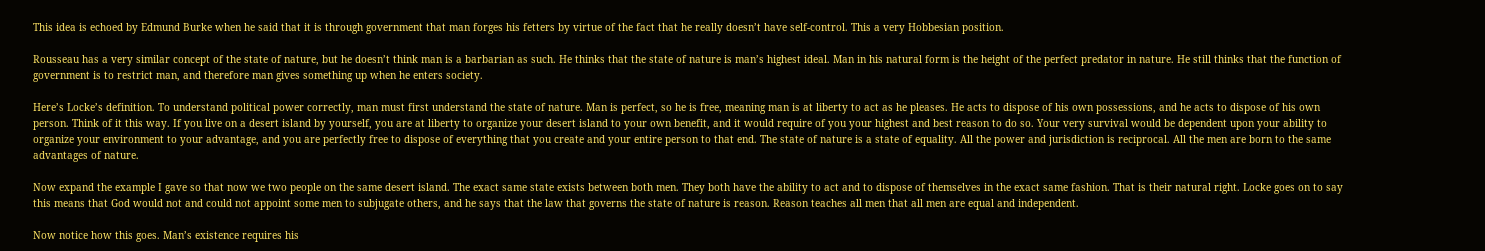This idea is echoed by Edmund Burke when he said that it is through government that man forges his fetters by virtue of the fact that he really doesn’t have self-control. This a very Hobbesian position.

Rousseau has a very similar concept of the state of nature, but he doesn’t think man is a barbarian as such. He thinks that the state of nature is man’s highest ideal. Man in his natural form is the height of the perfect predator in nature. He still thinks that the function of government is to restrict man, and therefore man gives something up when he enters society.

Here’s Locke’s definition. To understand political power correctly, man must first understand the state of nature. Man is perfect, so he is free, meaning man is at liberty to act as he pleases. He acts to dispose of his own possessions, and he acts to dispose of his own person. Think of it this way. If you live on a desert island by yourself, you are at liberty to organize your desert island to your own benefit, and it would require of you your highest and best reason to do so. Your very survival would be dependent upon your ability to organize your environment to your advantage, and you are perfectly free to dispose of everything that you create and your entire person to that end. The state of nature is a state of equality. All the power and jurisdiction is reciprocal. All the men are born to the same advantages of nature.

Now expand the example I gave so that now we two people on the same desert island. The exact same state exists between both men. They both have the ability to act and to dispose of themselves in the exact same fashion. That is their natural right. Locke goes on to say this means that God would not and could not appoint some men to subjugate others, and he says that the law that governs the state of nature is reason. Reason teaches all men that all men are equal and independent.

Now notice how this goes. Man’s existence requires his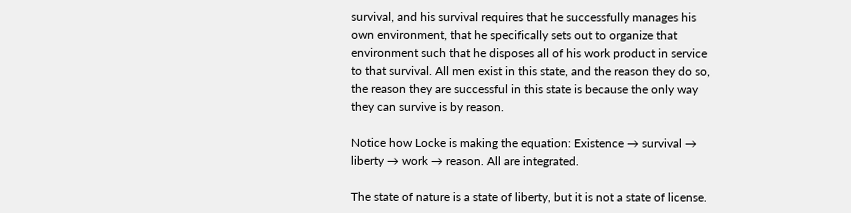survival, and his survival requires that he successfully manages his own environment, that he specifically sets out to organize that environment such that he disposes all of his work product in service to that survival. All men exist in this state, and the reason they do so, the reason they are successful in this state is because the only way they can survive is by reason.

Notice how Locke is making the equation: Existence → survival → liberty → work → reason. All are integrated.

The state of nature is a state of liberty, but it is not a state of license.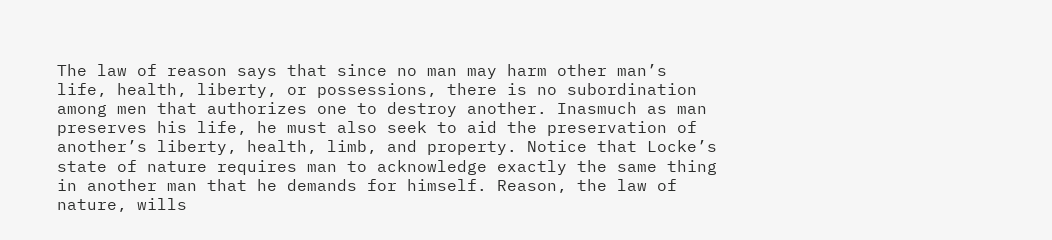The law of reason says that since no man may harm other man’s life, health, liberty, or possessions, there is no subordination among men that authorizes one to destroy another. Inasmuch as man preserves his life, he must also seek to aid the preservation of another’s liberty, health, limb, and property. Notice that Locke’s state of nature requires man to acknowledge exactly the same thing in another man that he demands for himself. Reason, the law of nature, wills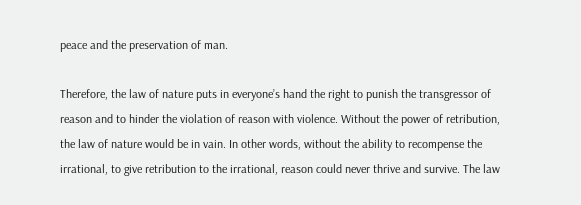peace and the preservation of man.

Therefore, the law of nature puts in everyone’s hand the right to punish the transgressor of reason and to hinder the violation of reason with violence. Without the power of retribution, the law of nature would be in vain. In other words, without the ability to recompense the irrational, to give retribution to the irrational, reason could never thrive and survive. The law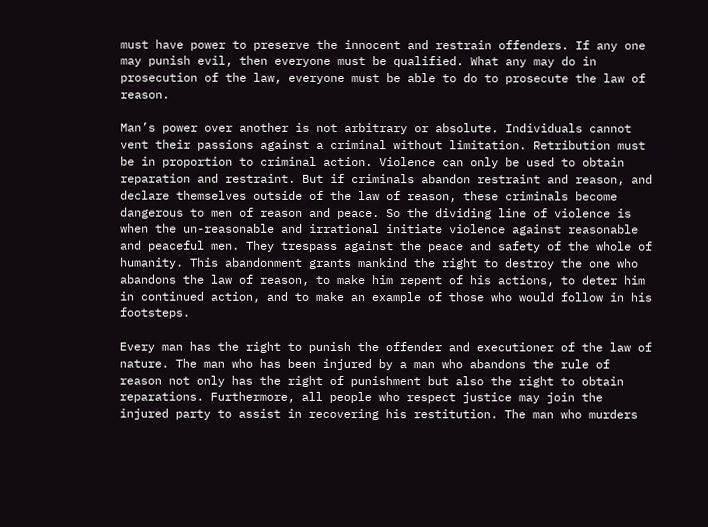must have power to preserve the innocent and restrain offenders. If any one may punish evil, then everyone must be qualified. What any may do in prosecution of the law, everyone must be able to do to prosecute the law of reason.

Man’s power over another is not arbitrary or absolute. Individuals cannot vent their passions against a criminal without limitation. Retribution must be in proportion to criminal action. Violence can only be used to obtain reparation and restraint. But if criminals abandon restraint and reason, and declare themselves outside of the law of reason, these criminals become dangerous to men of reason and peace. So the dividing line of violence is when the un-reasonable and irrational initiate violence against reasonable and peaceful men. They trespass against the peace and safety of the whole of humanity. This abandonment grants mankind the right to destroy the one who abandons the law of reason, to make him repent of his actions, to deter him in continued action, and to make an example of those who would follow in his footsteps.

Every man has the right to punish the offender and executioner of the law of nature. The man who has been injured by a man who abandons the rule of reason not only has the right of punishment but also the right to obtain reparations. Furthermore, all people who respect justice may join the injured party to assist in recovering his restitution. The man who murders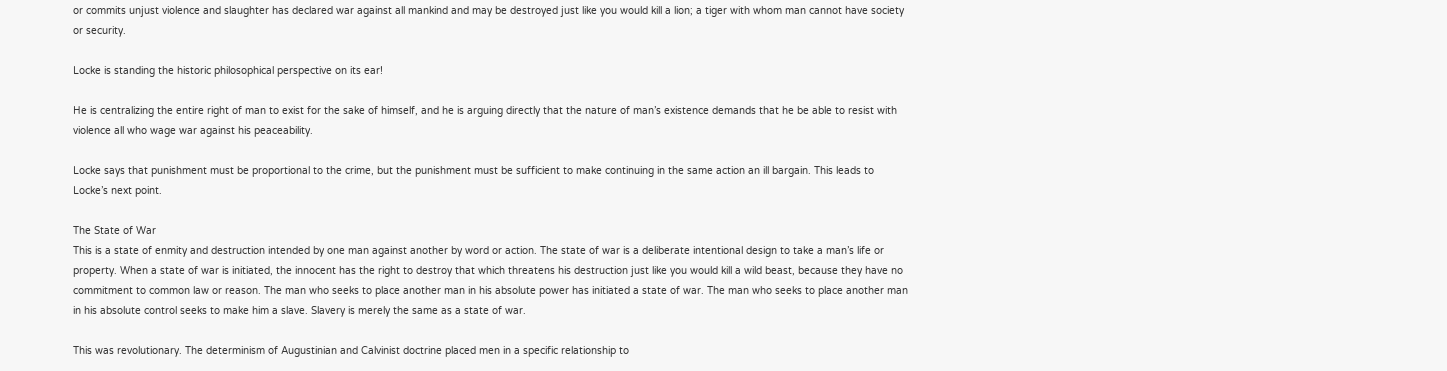or commits unjust violence and slaughter has declared war against all mankind and may be destroyed just like you would kill a lion; a tiger with whom man cannot have society or security.

Locke is standing the historic philosophical perspective on its ear!

He is centralizing the entire right of man to exist for the sake of himself, and he is arguing directly that the nature of man’s existence demands that he be able to resist with violence all who wage war against his peaceability.

Locke says that punishment must be proportional to the crime, but the punishment must be sufficient to make continuing in the same action an ill bargain. This leads to Locke’s next point.

The State of War
This is a state of enmity and destruction intended by one man against another by word or action. The state of war is a deliberate intentional design to take a man’s life or property. When a state of war is initiated, the innocent has the right to destroy that which threatens his destruction just like you would kill a wild beast, because they have no commitment to common law or reason. The man who seeks to place another man in his absolute power has initiated a state of war. The man who seeks to place another man in his absolute control seeks to make him a slave. Slavery is merely the same as a state of war.

This was revolutionary. The determinism of Augustinian and Calvinist doctrine placed men in a specific relationship to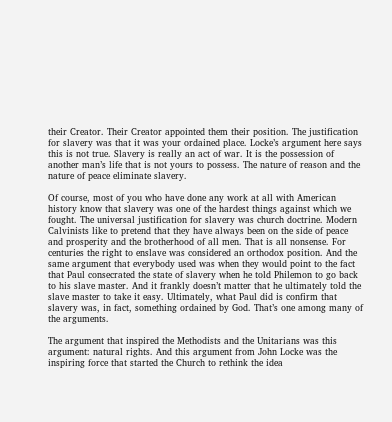their Creator. Their Creator appointed them their position. The justification for slavery was that it was your ordained place. Locke’s argument here says this is not true. Slavery is really an act of war. It is the possession of another man’s life that is not yours to possess. The nature of reason and the nature of peace eliminate slavery.

Of course, most of you who have done any work at all with American history know that slavery was one of the hardest things against which we fought. The universal justification for slavery was church doctrine. Modern Calvinists like to pretend that they have always been on the side of peace and prosperity and the brotherhood of all men. That is all nonsense. For centuries the right to enslave was considered an orthodox position. And the same argument that everybody used was when they would point to the fact that Paul consecrated the state of slavery when he told Philemon to go back to his slave master. And it frankly doesn’t matter that he ultimately told the slave master to take it easy. Ultimately, what Paul did is confirm that slavery was, in fact, something ordained by God. That’s one among many of the arguments.

The argument that inspired the Methodists and the Unitarians was this argument: natural rights. And this argument from John Locke was the inspiring force that started the Church to rethink the idea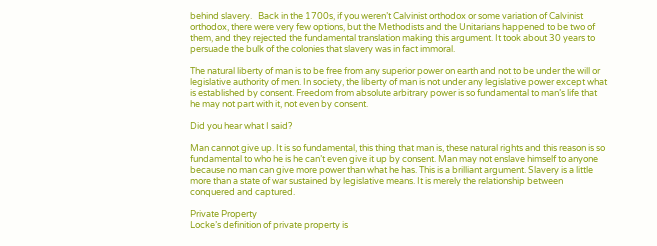behind slavery.   Back in the 1700s, if you weren’t Calvinist orthodox or some variation of Calvinist orthodox, there were very few options, but the Methodists and the Unitarians happened to be two of them, and they rejected the fundamental translation making this argument. It took about 30 years to persuade the bulk of the colonies that slavery was in fact immoral.

The natural liberty of man is to be free from any superior power on earth and not to be under the will or legislative authority of men. In society, the liberty of man is not under any legislative power except what is established by consent. Freedom from absolute arbitrary power is so fundamental to man’s life that he may not part with it, not even by consent.

Did you hear what I said?

Man cannot give up. It is so fundamental, this thing that man is, these natural rights and this reason is so fundamental to who he is he can’t even give it up by consent. Man may not enslave himself to anyone because no man can give more power than what he has. This is a brilliant argument. Slavery is a little more than a state of war sustained by legislative means. It is merely the relationship between conquered and captured.

Private Property
Locke’s definition of private property is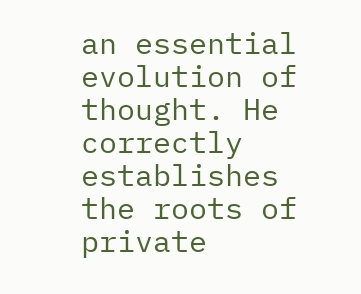an essential evolution of thought. He correctly establishes the roots of private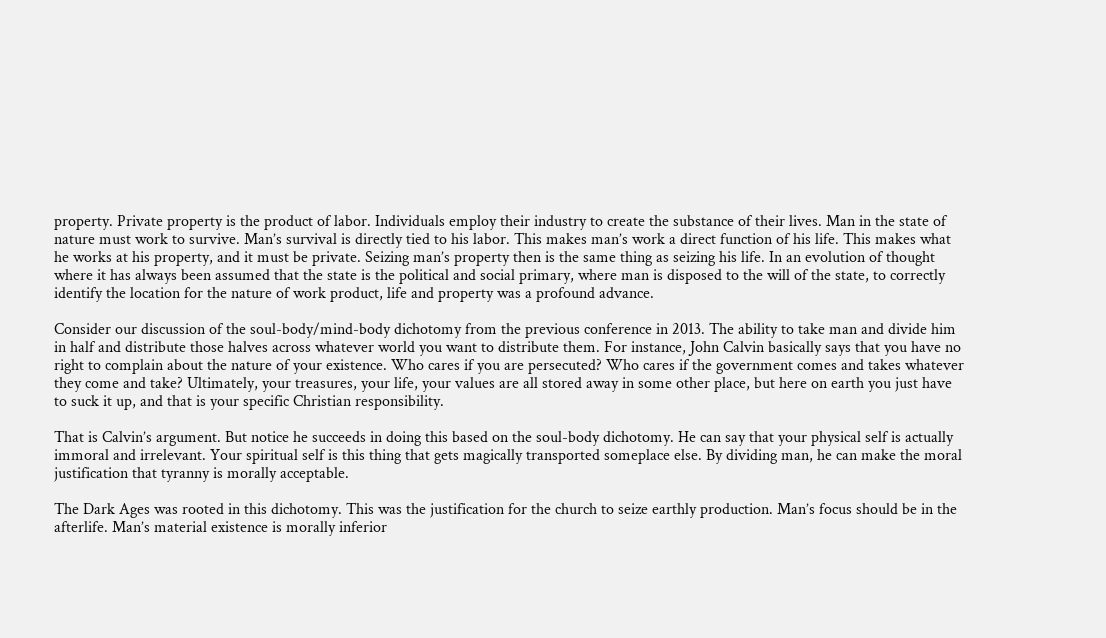property. Private property is the product of labor. Individuals employ their industry to create the substance of their lives. Man in the state of nature must work to survive. Man’s survival is directly tied to his labor. This makes man’s work a direct function of his life. This makes what he works at his property, and it must be private. Seizing man’s property then is the same thing as seizing his life. In an evolution of thought where it has always been assumed that the state is the political and social primary, where man is disposed to the will of the state, to correctly identify the location for the nature of work product, life and property was a profound advance.

Consider our discussion of the soul-body/mind-body dichotomy from the previous conference in 2013. The ability to take man and divide him in half and distribute those halves across whatever world you want to distribute them. For instance, John Calvin basically says that you have no right to complain about the nature of your existence. Who cares if you are persecuted? Who cares if the government comes and takes whatever they come and take? Ultimately, your treasures, your life, your values are all stored away in some other place, but here on earth you just have to suck it up, and that is your specific Christian responsibility.

That is Calvin’s argument. But notice he succeeds in doing this based on the soul-body dichotomy. He can say that your physical self is actually immoral and irrelevant. Your spiritual self is this thing that gets magically transported someplace else. By dividing man, he can make the moral justification that tyranny is morally acceptable.

The Dark Ages was rooted in this dichotomy. This was the justification for the church to seize earthly production. Man’s focus should be in the afterlife. Man’s material existence is morally inferior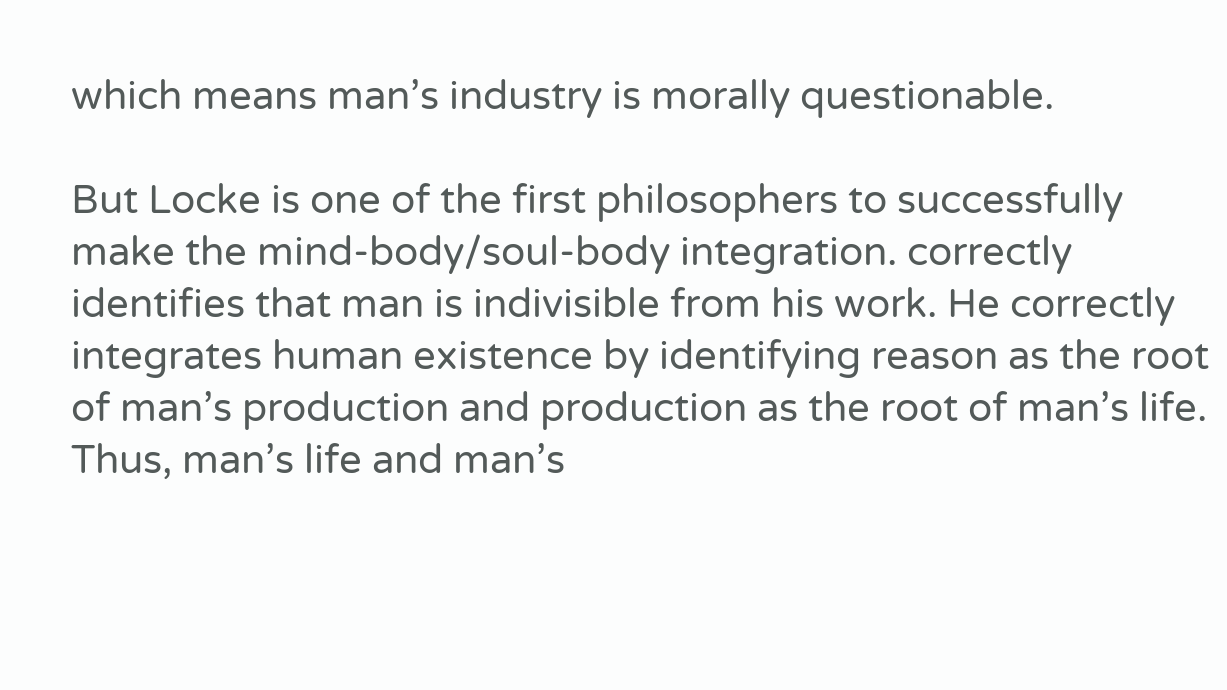which means man’s industry is morally questionable.

But Locke is one of the first philosophers to successfully make the mind-body/soul-body integration. correctly identifies that man is indivisible from his work. He correctly integrates human existence by identifying reason as the root of man’s production and production as the root of man’s life. Thus, man’s life and man’s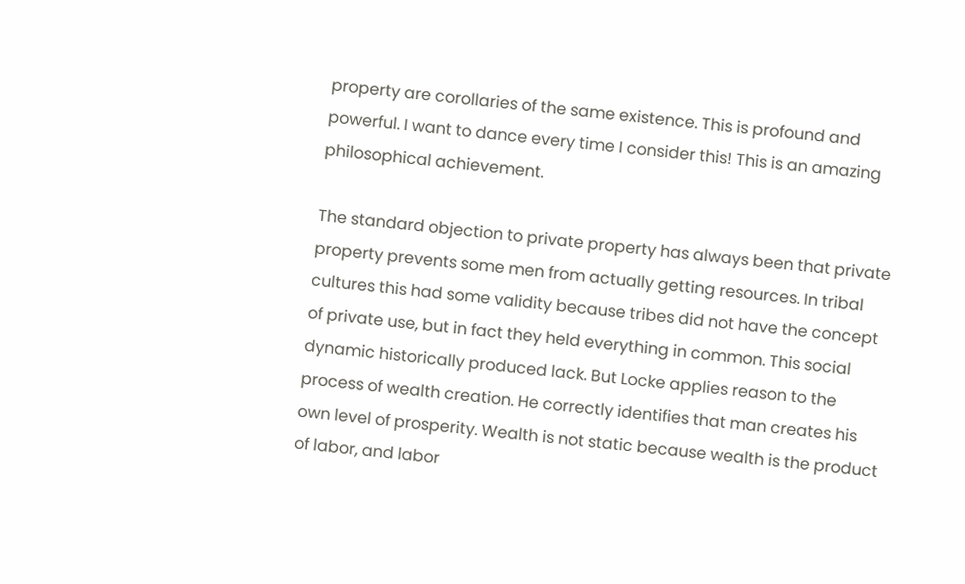property are corollaries of the same existence. This is profound and powerful. I want to dance every time I consider this! This is an amazing philosophical achievement.

The standard objection to private property has always been that private property prevents some men from actually getting resources. In tribal cultures this had some validity because tribes did not have the concept of private use, but in fact they held everything in common. This social dynamic historically produced lack. But Locke applies reason to the process of wealth creation. He correctly identifies that man creates his own level of prosperity. Wealth is not static because wealth is the product of labor, and labor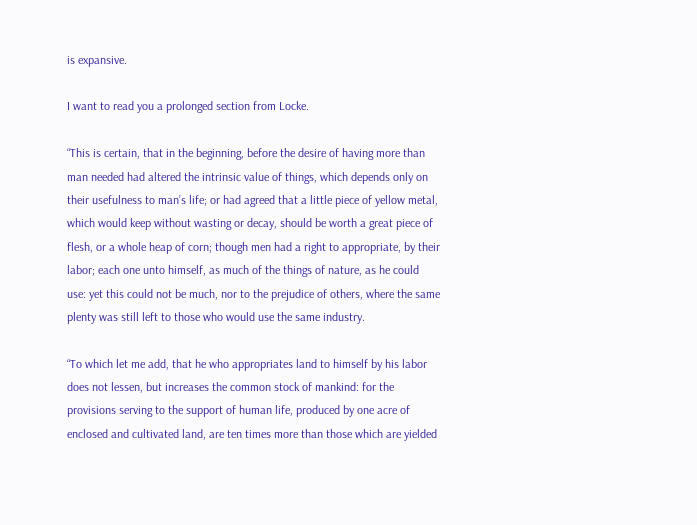is expansive.

I want to read you a prolonged section from Locke.

“This is certain, that in the beginning, before the desire of having more than man needed had altered the intrinsic value of things, which depends only on their usefulness to man’s life; or had agreed that a little piece of yellow metal, which would keep without wasting or decay, should be worth a great piece of flesh, or a whole heap of corn; though men had a right to appropriate, by their labor; each one unto himself, as much of the things of nature, as he could use: yet this could not be much, nor to the prejudice of others, where the same plenty was still left to those who would use the same industry.

“To which let me add, that he who appropriates land to himself by his labor does not lessen, but increases the common stock of mankind: for the provisions serving to the support of human life, produced by one acre of enclosed and cultivated land, are ten times more than those which are yielded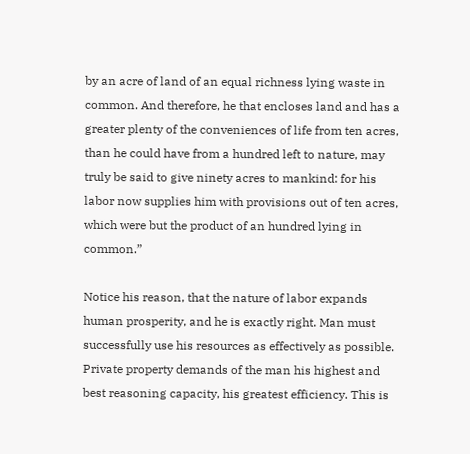by an acre of land of an equal richness lying waste in common. And therefore, he that encloses land and has a greater plenty of the conveniences of life from ten acres, than he could have from a hundred left to nature, may truly be said to give ninety acres to mankind: for his labor now supplies him with provisions out of ten acres, which were but the product of an hundred lying in common.”

Notice his reason, that the nature of labor expands human prosperity, and he is exactly right. Man must successfully use his resources as effectively as possible. Private property demands of the man his highest and best reasoning capacity, his greatest efficiency. This is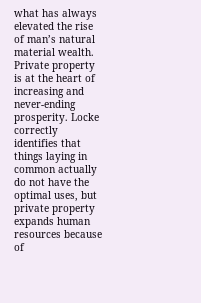what has always elevated the rise of man’s natural material wealth. Private property is at the heart of increasing and never-ending prosperity. Locke correctly identifies that things laying in common actually do not have the optimal uses, but private property expands human resources because of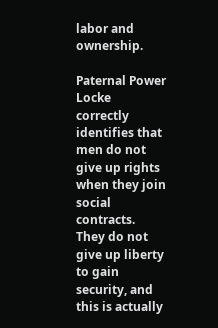labor and ownership.

Paternal Power
Locke correctly identifies that men do not give up rights when they join social contracts. They do not give up liberty to gain security, and this is actually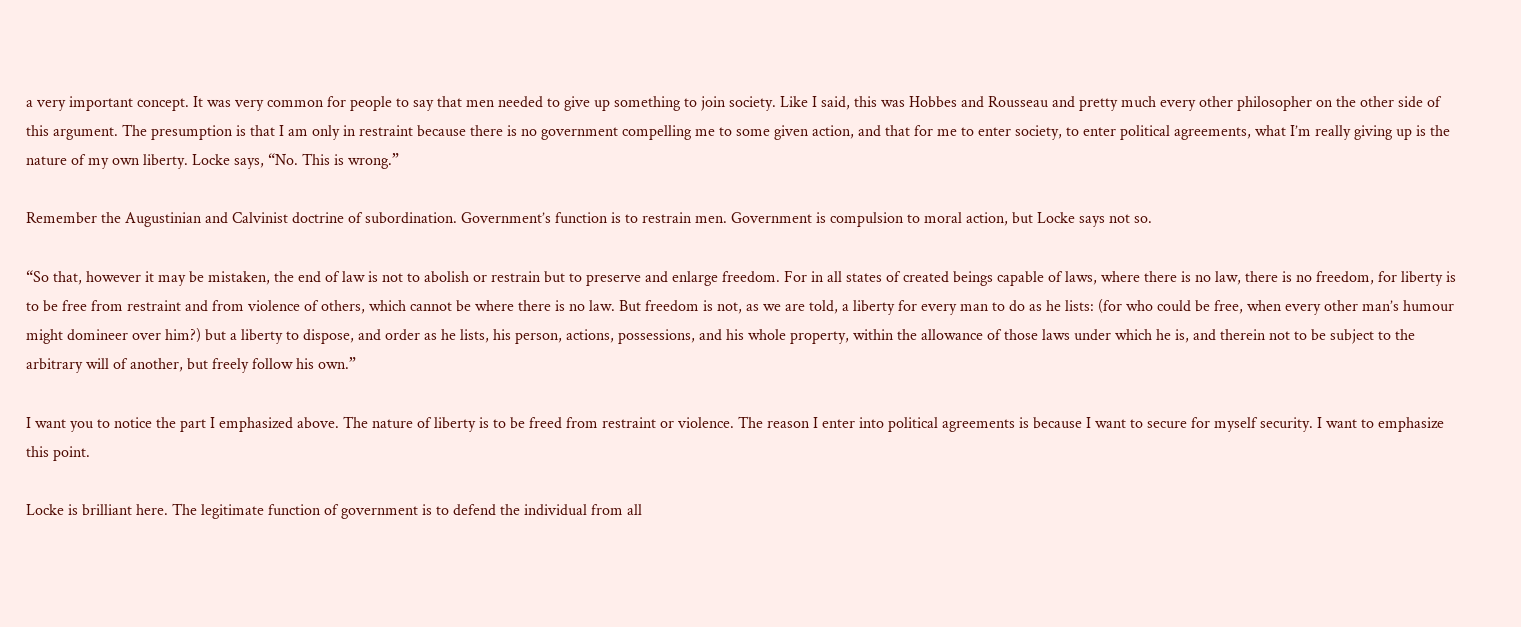a very important concept. It was very common for people to say that men needed to give up something to join society. Like I said, this was Hobbes and Rousseau and pretty much every other philosopher on the other side of this argument. The presumption is that I am only in restraint because there is no government compelling me to some given action, and that for me to enter society, to enter political agreements, what I’m really giving up is the nature of my own liberty. Locke says, “No. This is wrong.”

Remember the Augustinian and Calvinist doctrine of subordination. Government’s function is to restrain men. Government is compulsion to moral action, but Locke says not so.

“So that, however it may be mistaken, the end of law is not to abolish or restrain but to preserve and enlarge freedom. For in all states of created beings capable of laws, where there is no law, there is no freedom, for liberty is to be free from restraint and from violence of others, which cannot be where there is no law. But freedom is not, as we are told, a liberty for every man to do as he lists: (for who could be free, when every other man’s humour might domineer over him?) but a liberty to dispose, and order as he lists, his person, actions, possessions, and his whole property, within the allowance of those laws under which he is, and therein not to be subject to the arbitrary will of another, but freely follow his own.”

I want you to notice the part I emphasized above. The nature of liberty is to be freed from restraint or violence. The reason I enter into political agreements is because I want to secure for myself security. I want to emphasize this point.

Locke is brilliant here. The legitimate function of government is to defend the individual from all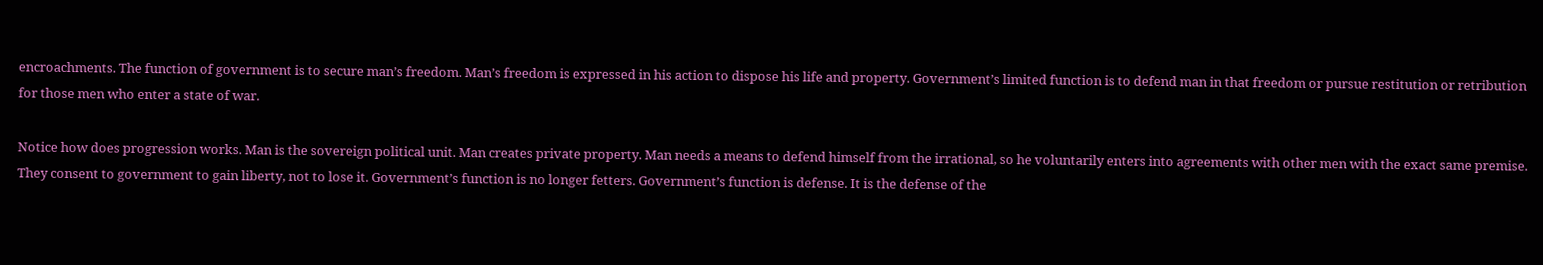encroachments. The function of government is to secure man’s freedom. Man’s freedom is expressed in his action to dispose his life and property. Government’s limited function is to defend man in that freedom or pursue restitution or retribution for those men who enter a state of war.

Notice how does progression works. Man is the sovereign political unit. Man creates private property. Man needs a means to defend himself from the irrational, so he voluntarily enters into agreements with other men with the exact same premise. They consent to government to gain liberty, not to lose it. Government’s function is no longer fetters. Government’s function is defense. It is the defense of the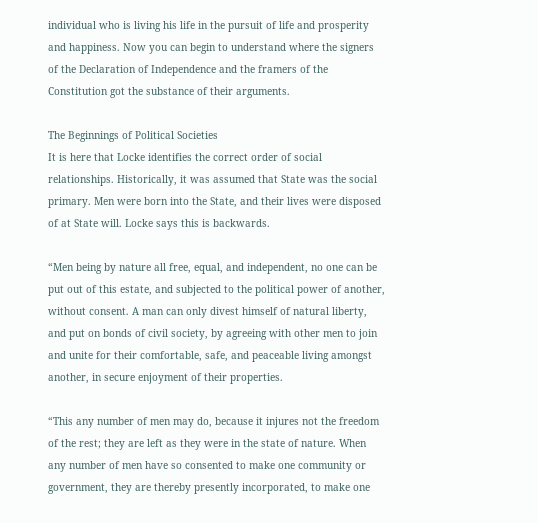individual who is living his life in the pursuit of life and prosperity and happiness. Now you can begin to understand where the signers of the Declaration of Independence and the framers of the Constitution got the substance of their arguments.

The Beginnings of Political Societies
It is here that Locke identifies the correct order of social relationships. Historically, it was assumed that State was the social primary. Men were born into the State, and their lives were disposed of at State will. Locke says this is backwards.

“Men being by nature all free, equal, and independent, no one can be put out of this estate, and subjected to the political power of another, without consent. A man can only divest himself of natural liberty, and put on bonds of civil society, by agreeing with other men to join and unite for their comfortable, safe, and peaceable living amongst another, in secure enjoyment of their properties.

“This any number of men may do, because it injures not the freedom of the rest; they are left as they were in the state of nature. When any number of men have so consented to make one community or government, they are thereby presently incorporated, to make one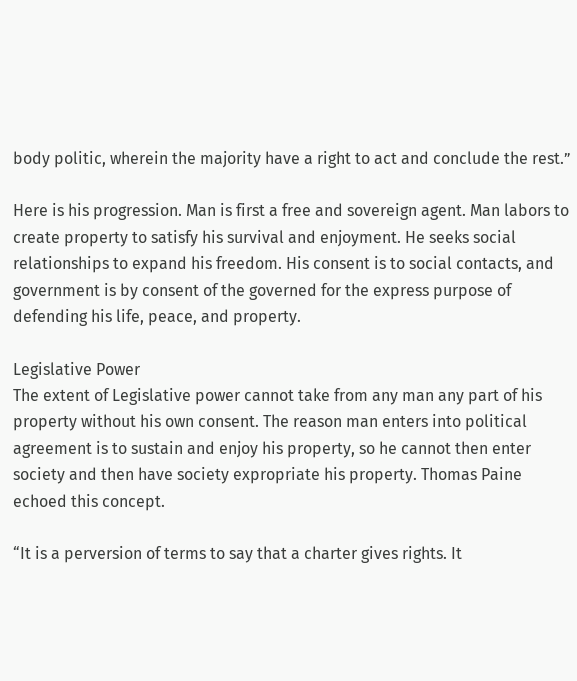body politic, wherein the majority have a right to act and conclude the rest.”

Here is his progression. Man is first a free and sovereign agent. Man labors to create property to satisfy his survival and enjoyment. He seeks social relationships to expand his freedom. His consent is to social contacts, and government is by consent of the governed for the express purpose of defending his life, peace, and property.

Legislative Power
The extent of Legislative power cannot take from any man any part of his property without his own consent. The reason man enters into political agreement is to sustain and enjoy his property, so he cannot then enter society and then have society expropriate his property. Thomas Paine echoed this concept.

“It is a perversion of terms to say that a charter gives rights. It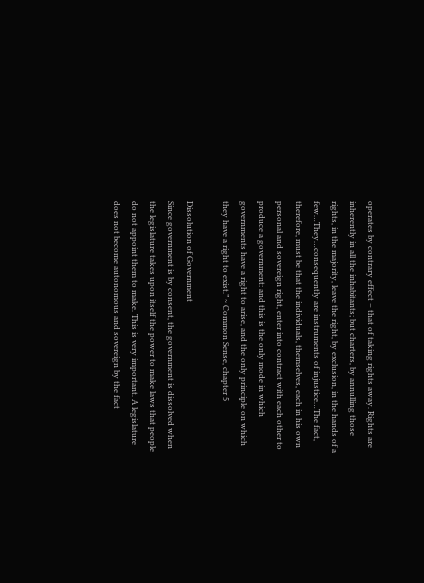operates by contrary effect – that of taking rights away. Rights are inherently in all the inhabitants; but charters, by annulling those rights, in the majority, leave the right, by exclusion, in the hands of a few…They…consequently are instruments of injustice…The fact, therefore, must be that the individuals, themselves, each in his own personal and sovereign right, enter into contract with each other to produce a government: and this is the only mode in which governments have a right to arise, and the only principle on which they have a right to exist.” ~ Common Sense, chapter 5

Dissolution of Government
Since government is by consent, the government is dissolved when the legislature takes upon itself the power to make laws that people do not appoint them to make. This is very important. A legislature does not become autonomous and sovereign by the fact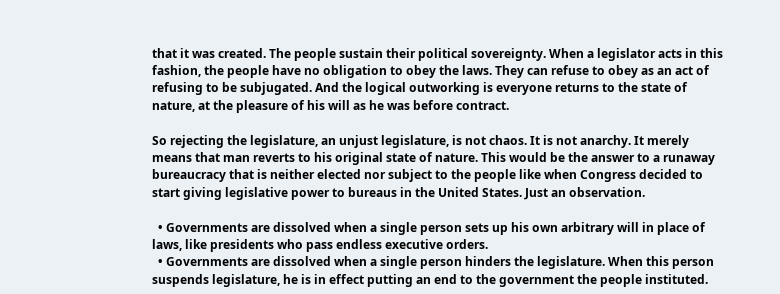that it was created. The people sustain their political sovereignty. When a legislator acts in this fashion, the people have no obligation to obey the laws. They can refuse to obey as an act of refusing to be subjugated. And the logical outworking is everyone returns to the state of nature, at the pleasure of his will as he was before contract.

So rejecting the legislature, an unjust legislature, is not chaos. It is not anarchy. It merely means that man reverts to his original state of nature. This would be the answer to a runaway bureaucracy that is neither elected nor subject to the people like when Congress decided to start giving legislative power to bureaus in the United States. Just an observation.

  • Governments are dissolved when a single person sets up his own arbitrary will in place of laws, like presidents who pass endless executive orders.
  • Governments are dissolved when a single person hinders the legislature. When this person suspends legislature, he is in effect putting an end to the government the people instituted.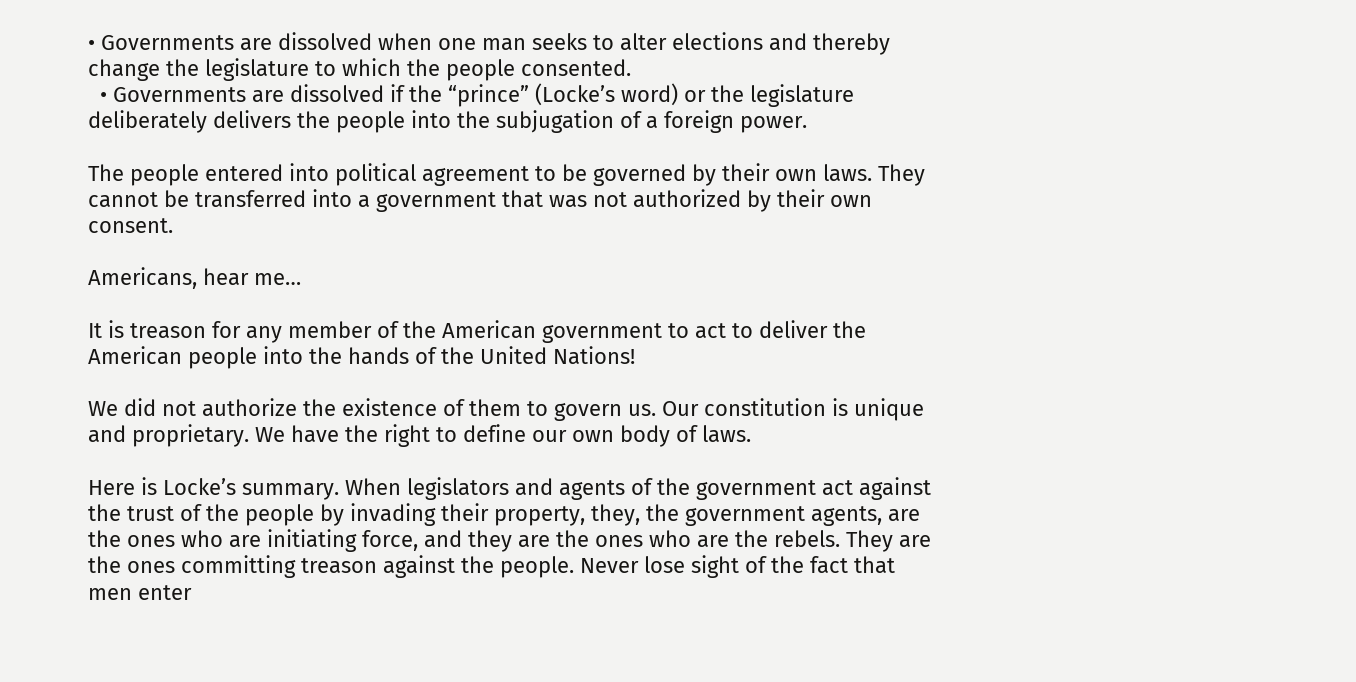• Governments are dissolved when one man seeks to alter elections and thereby change the legislature to which the people consented.
  • Governments are dissolved if the “prince” (Locke’s word) or the legislature deliberately delivers the people into the subjugation of a foreign power.

The people entered into political agreement to be governed by their own laws. They cannot be transferred into a government that was not authorized by their own consent.

Americans, hear me…

It is treason for any member of the American government to act to deliver the American people into the hands of the United Nations!

We did not authorize the existence of them to govern us. Our constitution is unique and proprietary. We have the right to define our own body of laws.

Here is Locke’s summary. When legislators and agents of the government act against the trust of the people by invading their property, they, the government agents, are the ones who are initiating force, and they are the ones who are the rebels. They are the ones committing treason against the people. Never lose sight of the fact that men enter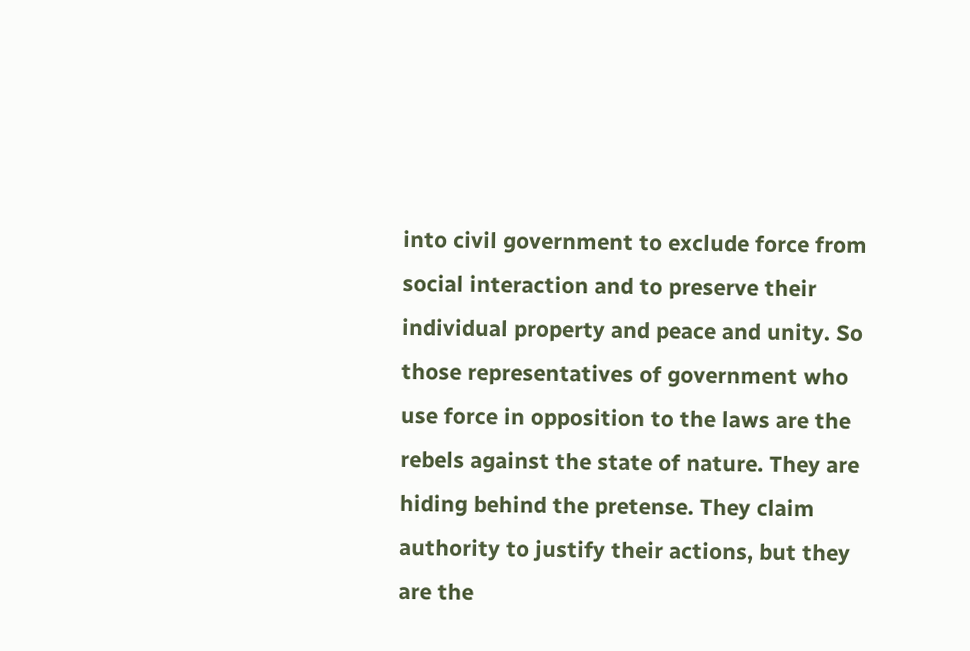into civil government to exclude force from social interaction and to preserve their individual property and peace and unity. So those representatives of government who use force in opposition to the laws are the rebels against the state of nature. They are hiding behind the pretense. They claim authority to justify their actions, but they are the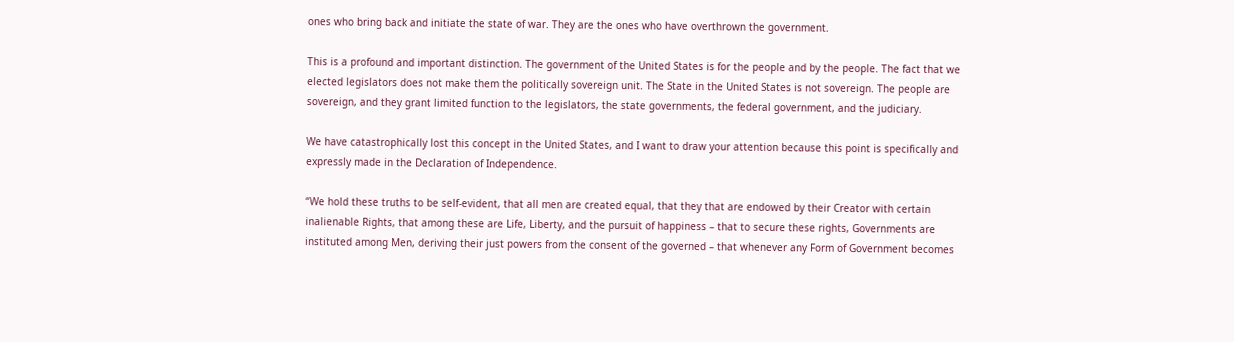ones who bring back and initiate the state of war. They are the ones who have overthrown the government.

This is a profound and important distinction. The government of the United States is for the people and by the people. The fact that we elected legislators does not make them the politically sovereign unit. The State in the United States is not sovereign. The people are sovereign, and they grant limited function to the legislators, the state governments, the federal government, and the judiciary.

We have catastrophically lost this concept in the United States, and I want to draw your attention because this point is specifically and expressly made in the Declaration of Independence.

“We hold these truths to be self-evident, that all men are created equal, that they that are endowed by their Creator with certain inalienable Rights, that among these are Life, Liberty, and the pursuit of happiness – that to secure these rights, Governments are instituted among Men, deriving their just powers from the consent of the governed – that whenever any Form of Government becomes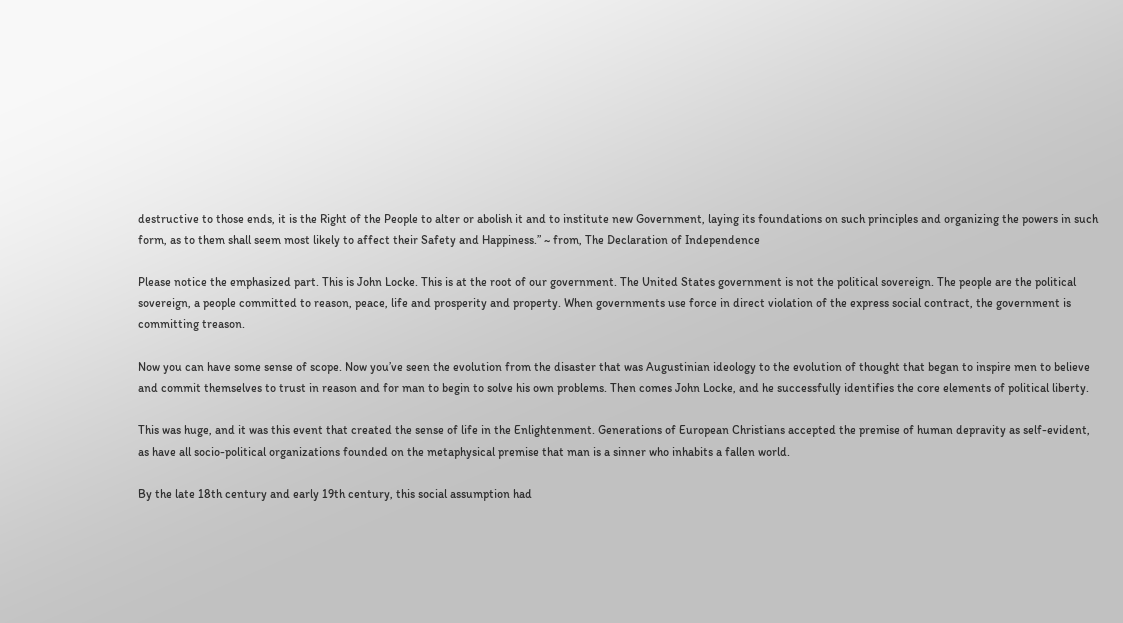destructive to those ends, it is the Right of the People to alter or abolish it and to institute new Government, laying its foundations on such principles and organizing the powers in such form, as to them shall seem most likely to affect their Safety and Happiness.” ~ from, The Declaration of Independence

Please notice the emphasized part. This is John Locke. This is at the root of our government. The United States government is not the political sovereign. The people are the political sovereign, a people committed to reason, peace, life and prosperity and property. When governments use force in direct violation of the express social contract, the government is committing treason.

Now you can have some sense of scope. Now you’ve seen the evolution from the disaster that was Augustinian ideology to the evolution of thought that began to inspire men to believe and commit themselves to trust in reason and for man to begin to solve his own problems. Then comes John Locke, and he successfully identifies the core elements of political liberty.

This was huge, and it was this event that created the sense of life in the Enlightenment. Generations of European Christians accepted the premise of human depravity as self-evident, as have all socio-political organizations founded on the metaphysical premise that man is a sinner who inhabits a fallen world.

By the late 18th century and early 19th century, this social assumption had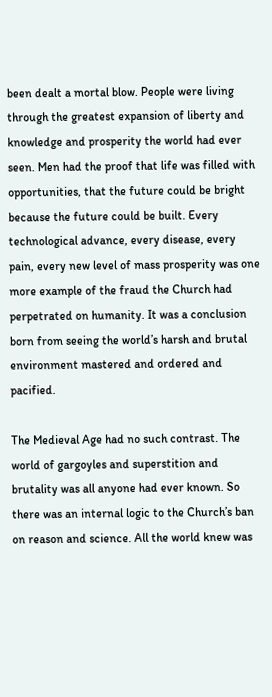been dealt a mortal blow. People were living through the greatest expansion of liberty and knowledge and prosperity the world had ever seen. Men had the proof that life was filled with opportunities, that the future could be bright because the future could be built. Every technological advance, every disease, every pain, every new level of mass prosperity was one more example of the fraud the Church had perpetrated on humanity. It was a conclusion born from seeing the world’s harsh and brutal environment mastered and ordered and pacified.

The Medieval Age had no such contrast. The world of gargoyles and superstition and brutality was all anyone had ever known. So there was an internal logic to the Church’s ban on reason and science. All the world knew was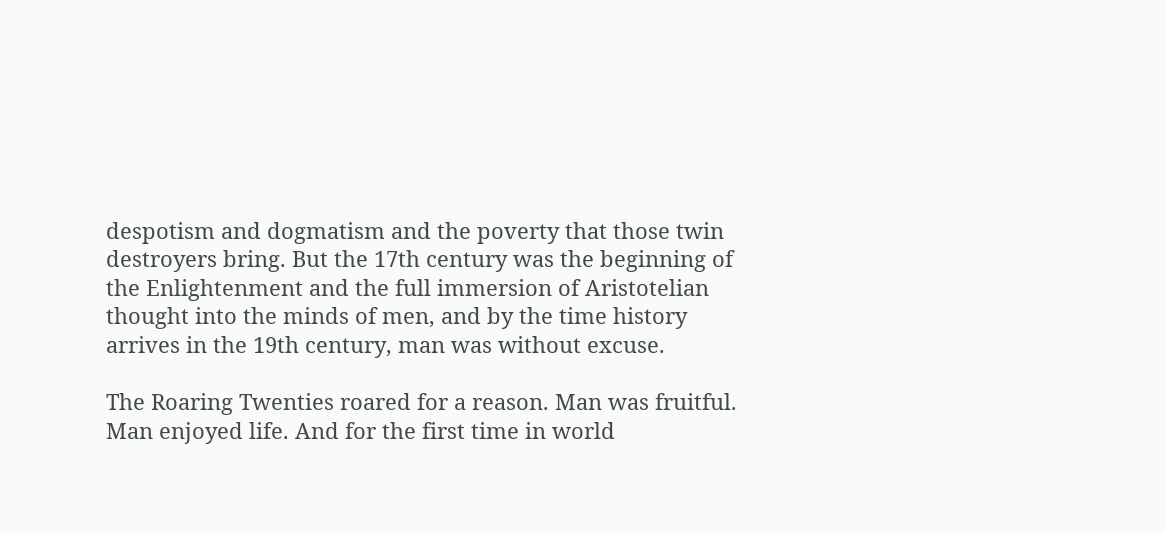despotism and dogmatism and the poverty that those twin destroyers bring. But the 17th century was the beginning of the Enlightenment and the full immersion of Aristotelian thought into the minds of men, and by the time history arrives in the 19th century, man was without excuse.

The Roaring Twenties roared for a reason. Man was fruitful. Man enjoyed life. And for the first time in world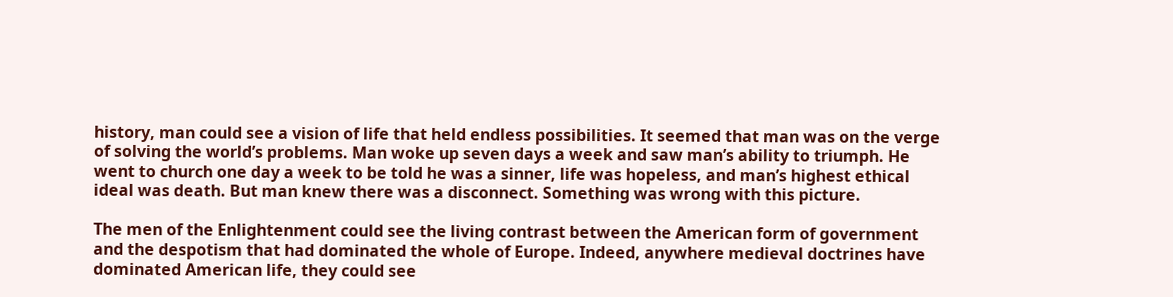history, man could see a vision of life that held endless possibilities. It seemed that man was on the verge of solving the world’s problems. Man woke up seven days a week and saw man’s ability to triumph. He went to church one day a week to be told he was a sinner, life was hopeless, and man’s highest ethical ideal was death. But man knew there was a disconnect. Something was wrong with this picture.

The men of the Enlightenment could see the living contrast between the American form of government and the despotism that had dominated the whole of Europe. Indeed, anywhere medieval doctrines have dominated American life, they could see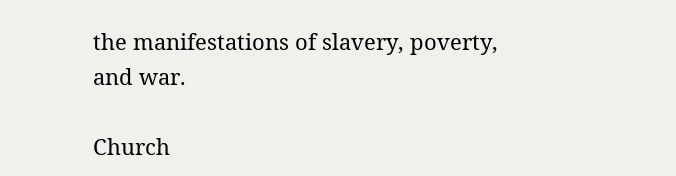the manifestations of slavery, poverty, and war.

Church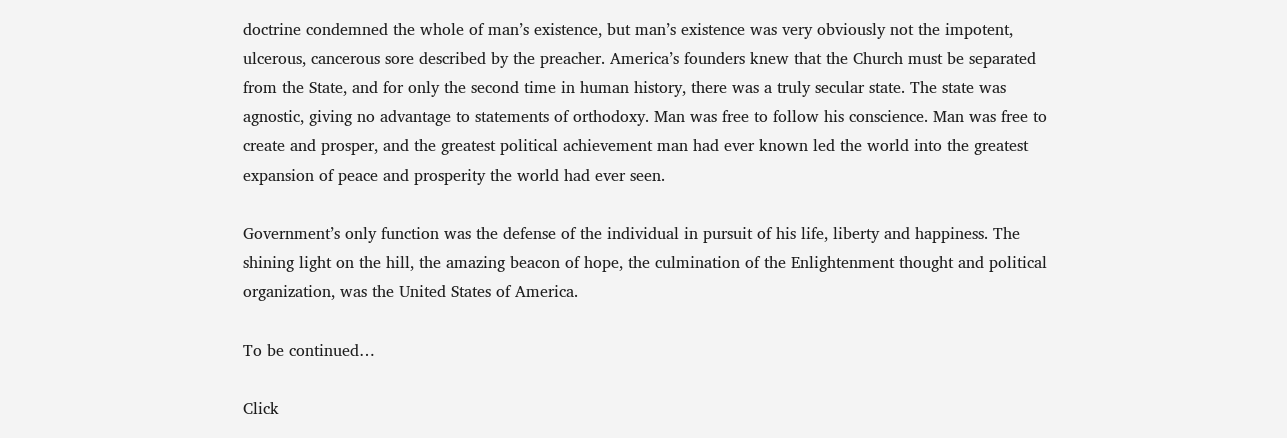doctrine condemned the whole of man’s existence, but man’s existence was very obviously not the impotent, ulcerous, cancerous sore described by the preacher. America’s founders knew that the Church must be separated from the State, and for only the second time in human history, there was a truly secular state. The state was agnostic, giving no advantage to statements of orthodoxy. Man was free to follow his conscience. Man was free to create and prosper, and the greatest political achievement man had ever known led the world into the greatest expansion of peace and prosperity the world had ever seen.

Government’s only function was the defense of the individual in pursuit of his life, liberty and happiness. The shining light on the hill, the amazing beacon of hope, the culmination of the Enlightenment thought and political organization, was the United States of America.

To be continued…

Click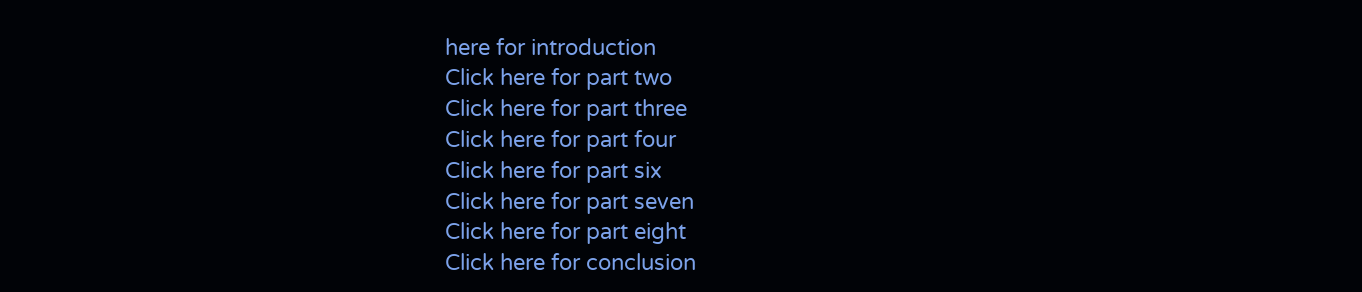here for introduction
Click here for part two
Click here for part three
Click here for part four
Click here for part six
Click here for part seven
Click here for part eight
Click here for conclusion